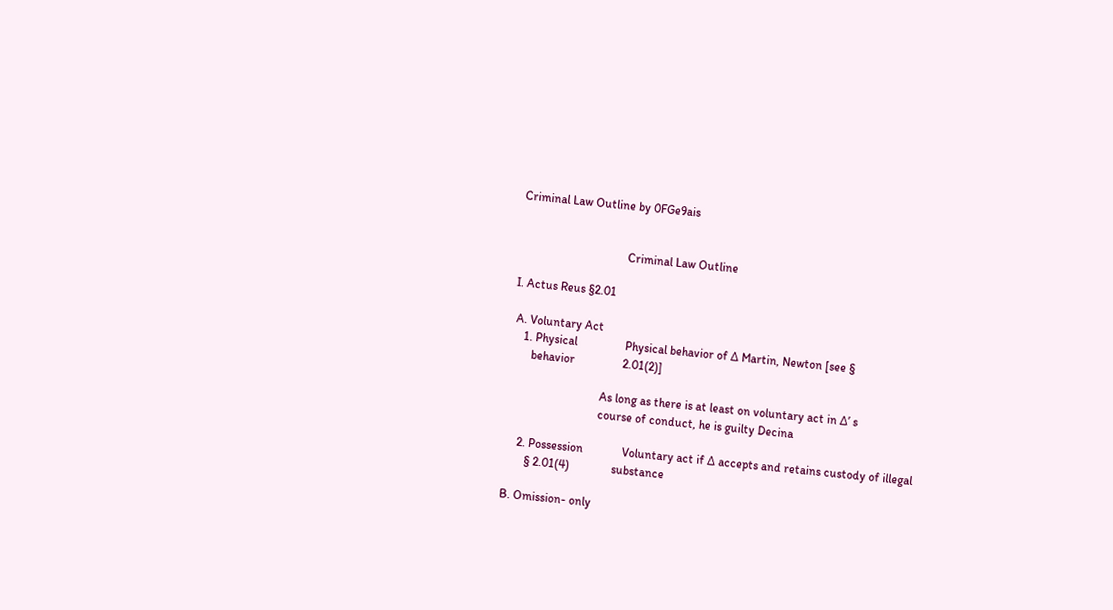Criminal Law Outline by 0FGe9ais


                                    Criminal Law Outline

I. Actus Reus §2.01

 A. Voluntary Act
    1. Physical                Physical behavior of Δ Martin, Newton [see §
       behavior                2.01(2)]

                               As long as there is at least on voluntary act in Δ’ s
                               course of conduct, he is guilty Decina

     2. Possession             Voluntary act if Δ accepts and retains custody of illegal
        § 2.01(4)              substance

 B. Omission- only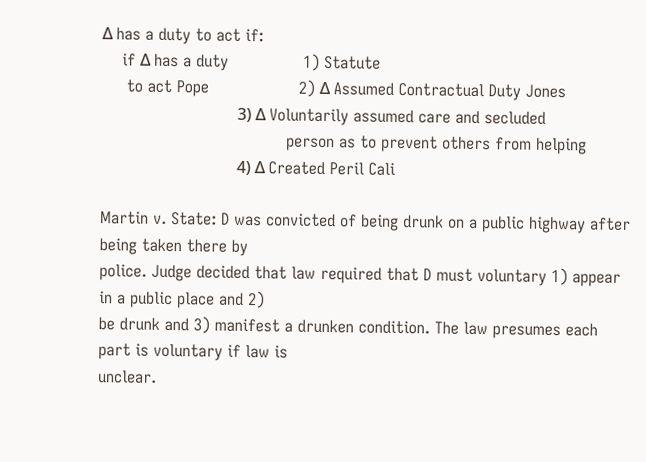Δ has a duty to act if:
    if Δ has a duty               1) Statute
     to act Pope                  2) Δ Assumed Contractual Duty Jones
                                  3) Δ Voluntarily assumed care and secluded
                                     person as to prevent others from helping
                                  4) Δ Created Peril Cali

Martin v. State: D was convicted of being drunk on a public highway after being taken there by
police. Judge decided that law required that D must voluntary 1) appear in a public place and 2)
be drunk and 3) manifest a drunken condition. The law presumes each part is voluntary if law is
unclear.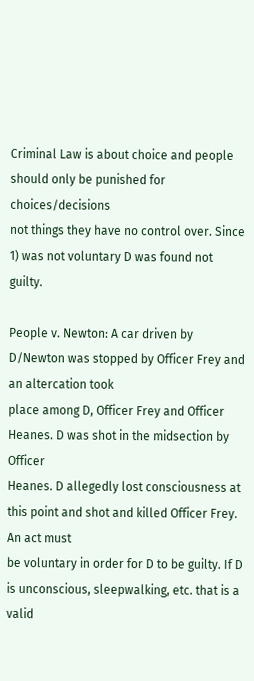Criminal Law is about choice and people should only be punished for choices/decisions
not things they have no control over. Since 1) was not voluntary D was found not guilty.

People v. Newton: A car driven by D/Newton was stopped by Officer Frey and an altercation took
place among D, Officer Frey and Officer Heanes. D was shot in the midsection by Officer
Heanes. D allegedly lost consciousness at this point and shot and killed Officer Frey. An act must
be voluntary in order for D to be guilty. If D is unconscious, sleepwalking, etc. that is a valid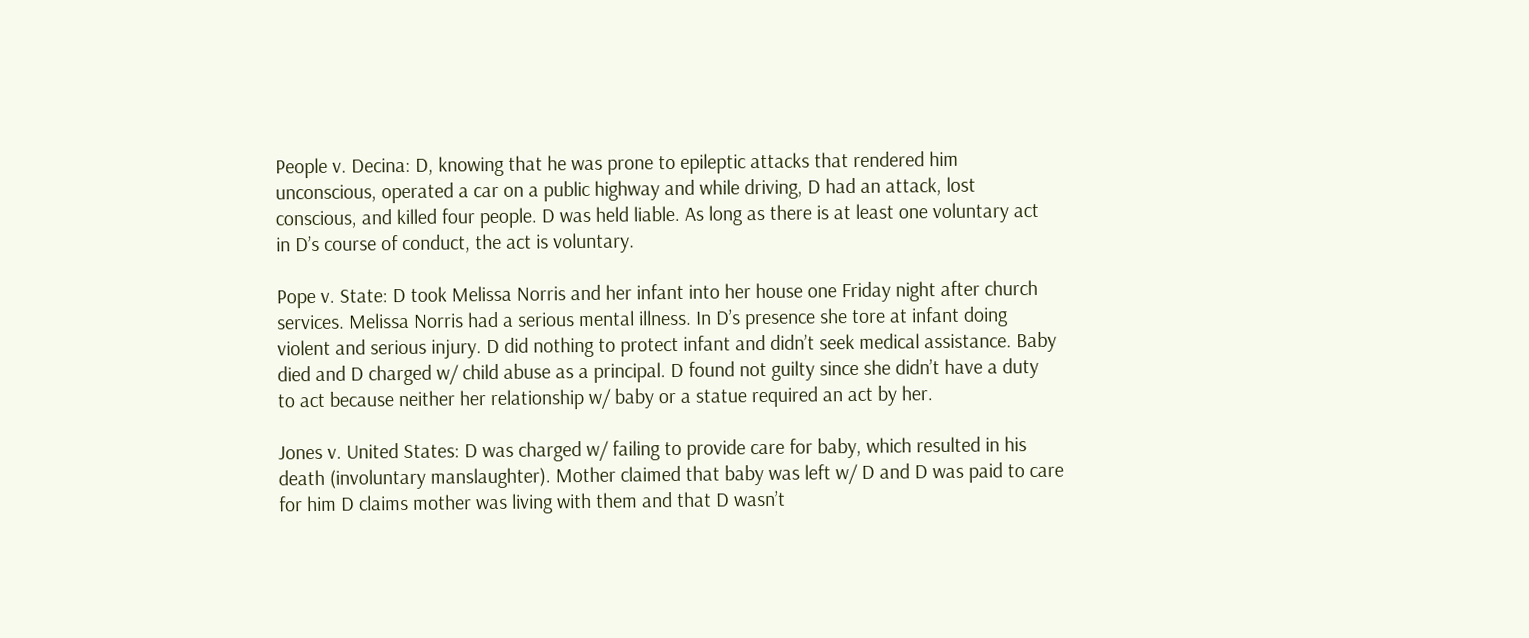People v. Decina: D, knowing that he was prone to epileptic attacks that rendered him
unconscious, operated a car on a public highway and while driving, D had an attack, lost
conscious, and killed four people. D was held liable. As long as there is at least one voluntary act
in D’s course of conduct, the act is voluntary.

Pope v. State: D took Melissa Norris and her infant into her house one Friday night after church
services. Melissa Norris had a serious mental illness. In D’s presence she tore at infant doing
violent and serious injury. D did nothing to protect infant and didn’t seek medical assistance. Baby
died and D charged w/ child abuse as a principal. D found not guilty since she didn’t have a duty
to act because neither her relationship w/ baby or a statue required an act by her.

Jones v. United States: D was charged w/ failing to provide care for baby, which resulted in his
death (involuntary manslaughter). Mother claimed that baby was left w/ D and D was paid to care
for him D claims mother was living with them and that D wasn’t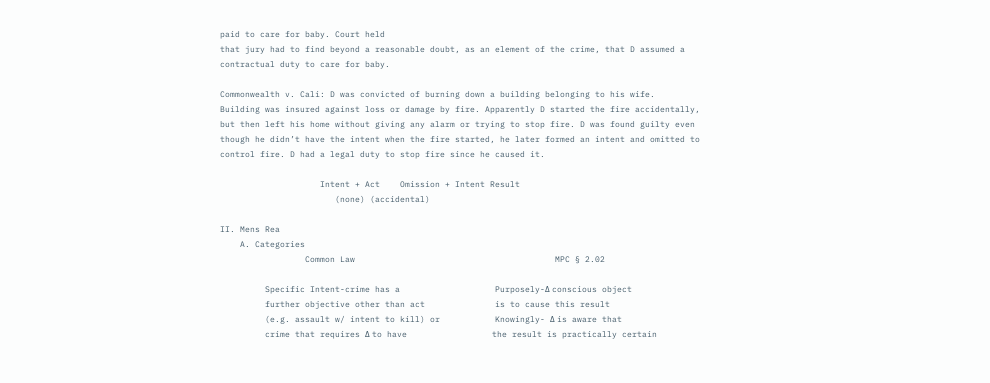paid to care for baby. Court held
that jury had to find beyond a reasonable doubt, as an element of the crime, that D assumed a
contractual duty to care for baby.

Commonwealth v. Cali: D was convicted of burning down a building belonging to his wife.
Building was insured against loss or damage by fire. Apparently D started the fire accidentally,
but then left his home without giving any alarm or trying to stop fire. D was found guilty even
though he didn’t have the intent when the fire started, he later formed an intent and omitted to
control fire. D had a legal duty to stop fire since he caused it.

                    Intent + Act    Omission + Intent Result
                       (none) (accidental)

II. Mens Rea
    A. Categories
                 Common Law                                        MPC § 2.02

         Specific Intent-crime has a                   Purposely-Δ conscious object
         further objective other than act              is to cause this result
         (e.g. assault w/ intent to kill) or           Knowingly- Δ is aware that
         crime that requires Δ to have                 the result is practically certain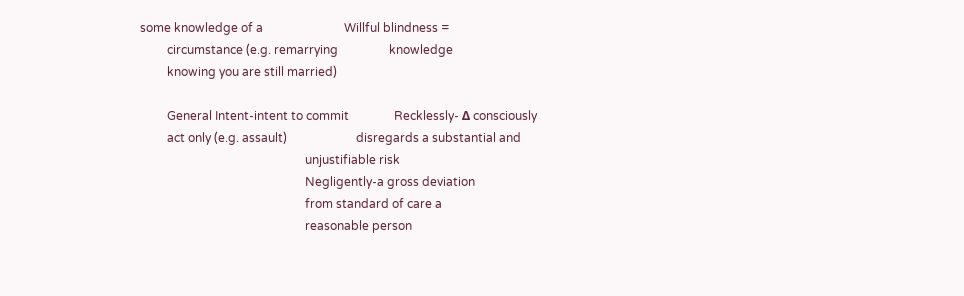some knowledge of a                           Willful blindness =
         circumstance (e.g. remarrying                 knowledge
         knowing you are still married)

         General Intent-intent to commit               Recklessly- Δ consciously
         act only (e.g. assault)                       disregards a substantial and
                                                       unjustifiable risk
                                                       Negligently-a gross deviation
                                                       from standard of care a
                                                       reasonable person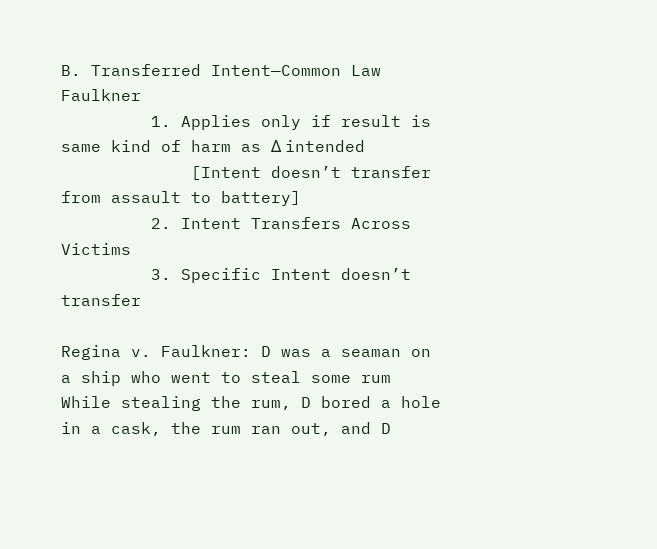B. Transferred Intent—Common Law Faulkner
         1. Applies only if result is same kind of harm as Δ intended
             [Intent doesn’t transfer from assault to battery]
         2. Intent Transfers Across Victims
         3. Specific Intent doesn’t transfer

Regina v. Faulkner: D was a seaman on a ship who went to steal some rum
While stealing the rum, D bored a hole in a cask, the rum ran out, and D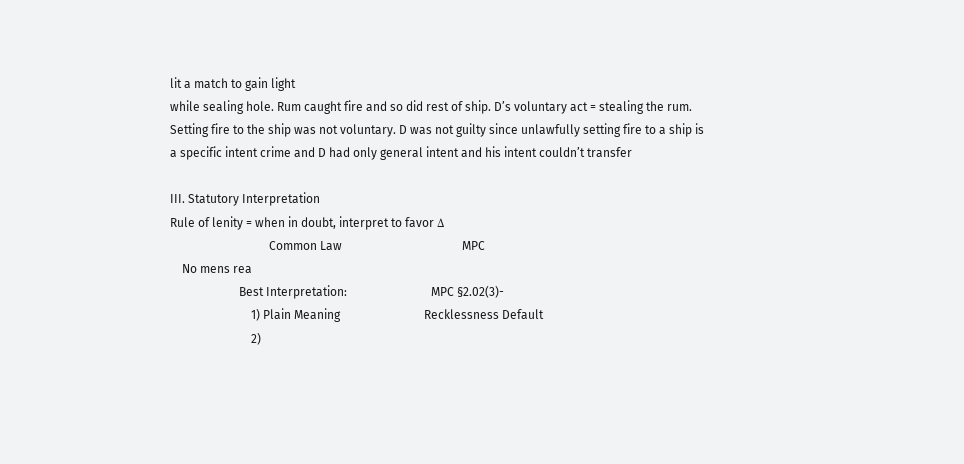lit a match to gain light
while sealing hole. Rum caught fire and so did rest of ship. D’s voluntary act = stealing the rum.
Setting fire to the ship was not voluntary. D was not guilty since unlawfully setting fire to a ship is
a specific intent crime and D had only general intent and his intent couldn’t transfer

III. Statutory Interpretation
Rule of lenity = when in doubt, interpret to favor Δ
                                 Common Law                                        MPC
    No mens rea
                       Best Interpretation:                            MPC §2.02(3)-
                           1) Plain Meaning                            Recklessness Default
                           2)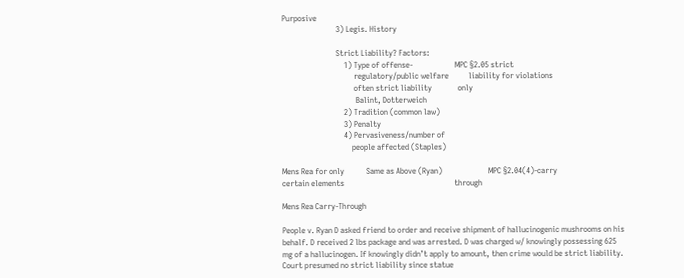Purposive
                           3) Legis. History

                           Strict Liability? Factors:
                               1) Type of offense-                     MPC §2.05 strict
                                    regulatory/public welfare          liability for violations
                                    often strict liability             only
                                     Balint, Dotterweich
                               2) Tradition (common law)
                               3) Penalty
                               4) Pervasiveness/number of
                                   people affected (Staples)

Mens Rea for only           Same as Above (Ryan)                       MPC §2.04(4)-carry
certain elements                                                       through

Mens Rea Carry-Through

People v. Ryan D asked friend to order and receive shipment of hallucinogenic mushrooms on his
behalf. D received 2 lbs package and was arrested. D was charged w/ knowingly possessing 625
mg of a hallucinogen. If knowingly didn’t apply to amount, then crime would be strict liability.
Court presumed no strict liability since statue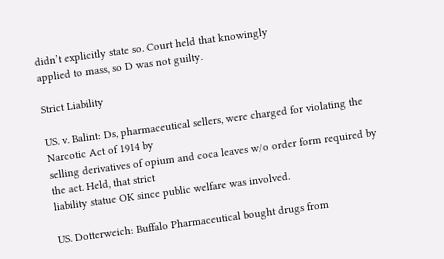didn’t explicitly state so. Court held that knowingly
applied to mass, so D was not guilty.

Strict Liability

US. v. Balint: Ds, pharmaceutical sellers, were charged for violating the Narcotic Act of 1914 by
selling derivatives of opium and coca leaves w/o order form required by the act. Held, that strict
liability statue OK since public welfare was involved.

US. Dotterweich: Buffalo Pharmaceutical bought drugs from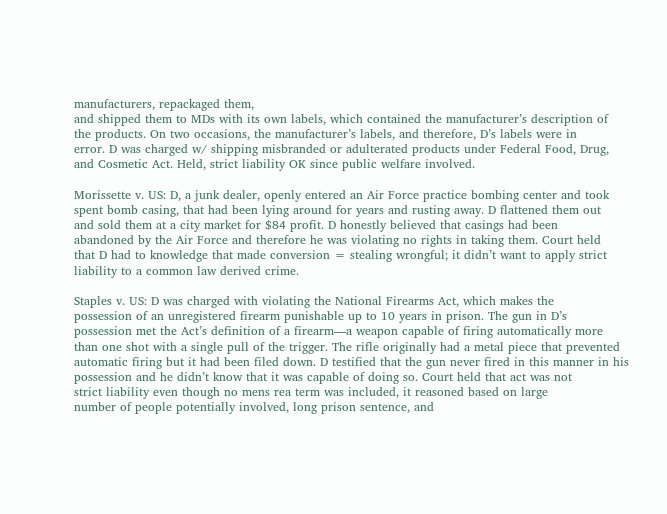manufacturers, repackaged them,
and shipped them to MDs with its own labels, which contained the manufacturer’s description of
the products. On two occasions, the manufacturer’s labels, and therefore, D’s labels were in
error. D was charged w/ shipping misbranded or adulterated products under Federal Food, Drug,
and Cosmetic Act. Held, strict liability OK since public welfare involved.

Morissette v. US: D, a junk dealer, openly entered an Air Force practice bombing center and took
spent bomb casing, that had been lying around for years and rusting away. D flattened them out
and sold them at a city market for $84 profit. D honestly believed that casings had been
abandoned by the Air Force and therefore he was violating no rights in taking them. Court held
that D had to knowledge that made conversion = stealing wrongful; it didn’t want to apply strict
liability to a common law derived crime.

Staples v. US: D was charged with violating the National Firearms Act, which makes the
possession of an unregistered firearm punishable up to 10 years in prison. The gun in D’s
possession met the Act’s definition of a firearm—a weapon capable of firing automatically more
than one shot with a single pull of the trigger. The rifle originally had a metal piece that prevented
automatic firing but it had been filed down. D testified that the gun never fired in this manner in his
possession and he didn’t know that it was capable of doing so. Court held that act was not
strict liability even though no mens rea term was included, it reasoned based on large
number of people potentially involved, long prison sentence, and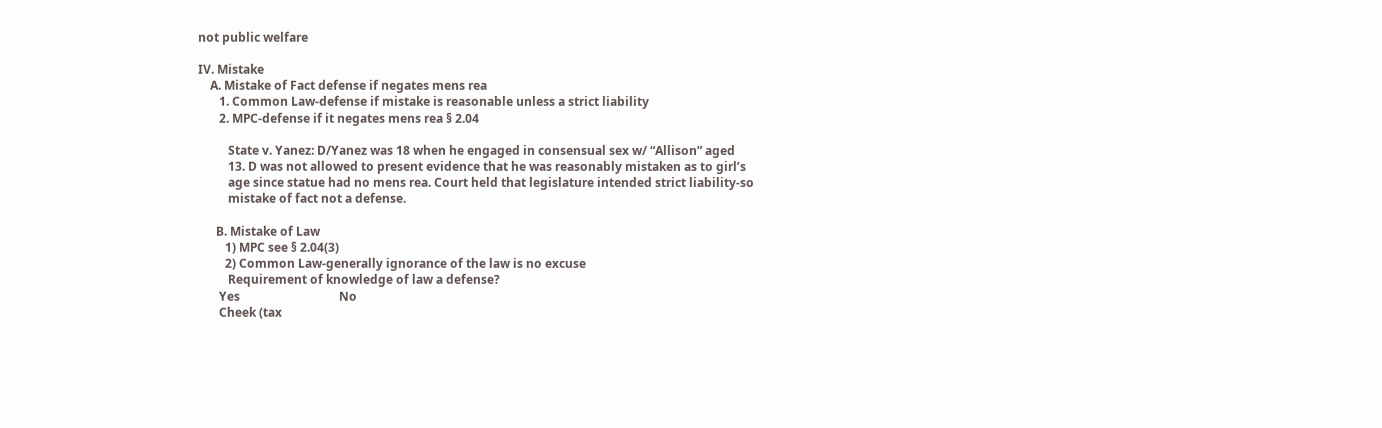not public welfare

IV. Mistake
    A. Mistake of Fact defense if negates mens rea
       1. Common Law-defense if mistake is reasonable unless a strict liability
       2. MPC-defense if it negates mens rea § 2.04

          State v. Yanez: D/Yanez was 18 when he engaged in consensual sex w/ “Allison” aged
          13. D was not allowed to present evidence that he was reasonably mistaken as to girl’s
          age since statue had no mens rea. Court held that legislature intended strict liability-so
          mistake of fact not a defense.

      B. Mistake of Law
         1) MPC see § 2.04(3)
         2) Common Law-generally ignorance of the law is no excuse
          Requirement of knowledge of law a defense?
       Yes                                 No
       Cheek (tax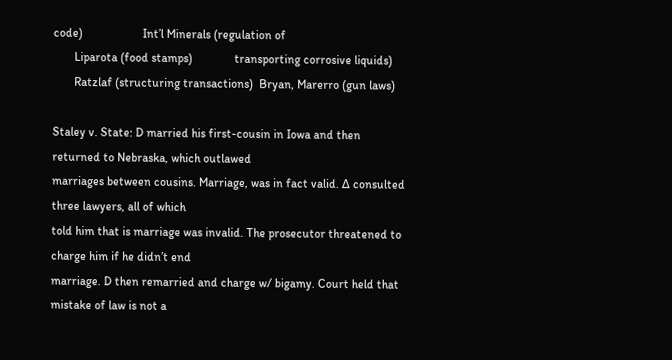code)                    Int’l Minerals (regulation of
       Liparota (food stamps)              transporting corrosive liquids)
       Ratzlaf (structuring transactions)  Bryan, Marerro (gun laws)

Staley v. State: D married his first-cousin in Iowa and then returned to Nebraska, which outlawed
marriages between cousins. Marriage, was in fact valid. Δ consulted three lawyers, all of which
told him that is marriage was invalid. The prosecutor threatened to charge him if he didn’t end
marriage. D then remarried and charge w/ bigamy. Court held that mistake of law is not a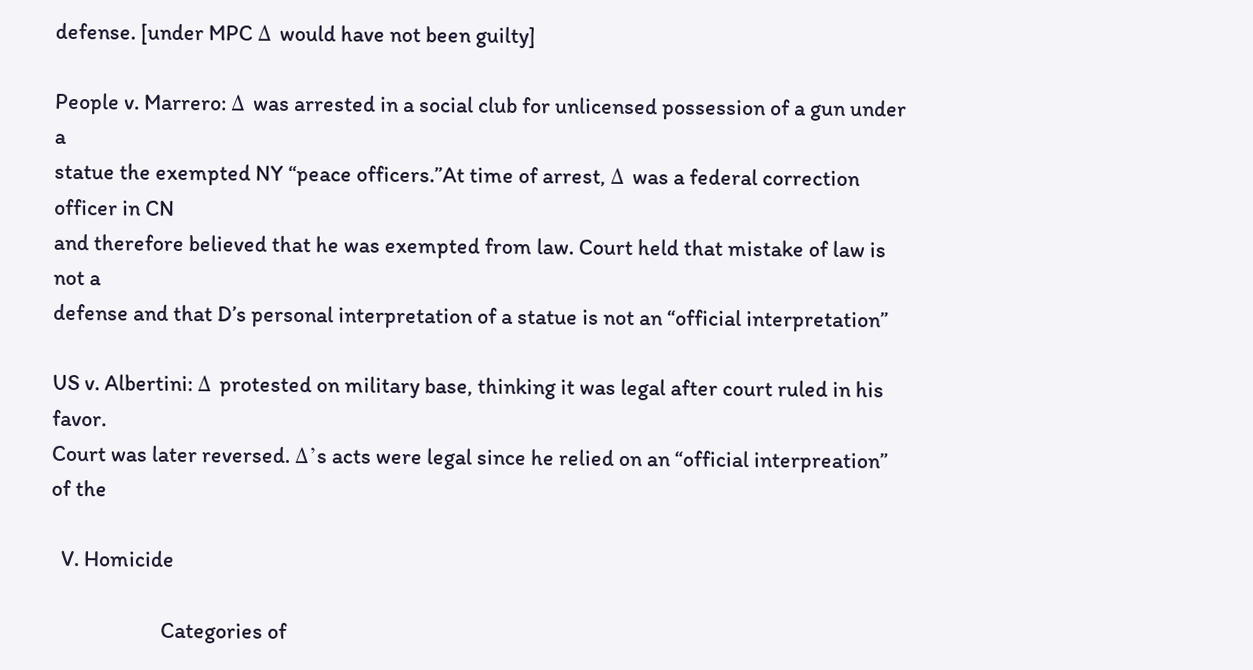defense. [under MPC Δ would have not been guilty]

People v. Marrero: Δ was arrested in a social club for unlicensed possession of a gun under a
statue the exempted NY “peace officers.”At time of arrest, Δ was a federal correction officer in CN
and therefore believed that he was exempted from law. Court held that mistake of law is not a
defense and that D’s personal interpretation of a statue is not an “official interpretation”

US v. Albertini: Δ protested on military base, thinking it was legal after court ruled in his favor.
Court was later reversed. Δ’s acts were legal since he relied on an “official interpreation” of the

  V. Homicide

                      Categories of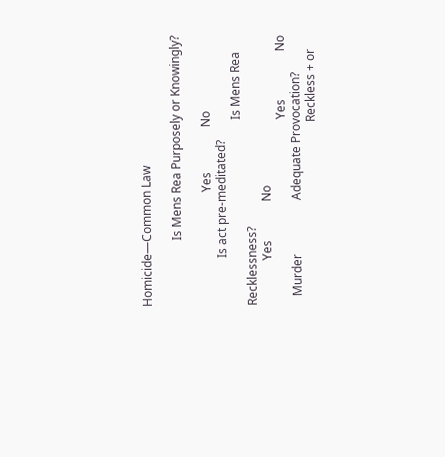Homicide—Common Law

                      Is Mens Rea Purposely or Knowingly?

                                      Yes               No
                Is act pre-meditated?
                                                              Is Mens Rea Recklessness?
               Yes             No
                                                              Yes                No
   Murder                  Adequate Provocation?
                                                             Reckless + or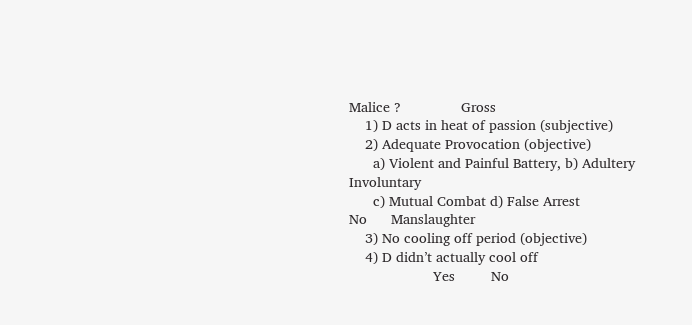Malice ?               Gross
    1) D acts in heat of passion (subjective)
    2) Adequate Provocation (objective)
      a) Violent and Painful Battery, b) Adultery                              Involuntary
      c) Mutual Combat d) False Arrest                                 No      Manslaughter
    3) No cooling off period (objective)
    4) D didn’t actually cool off
                     Yes         No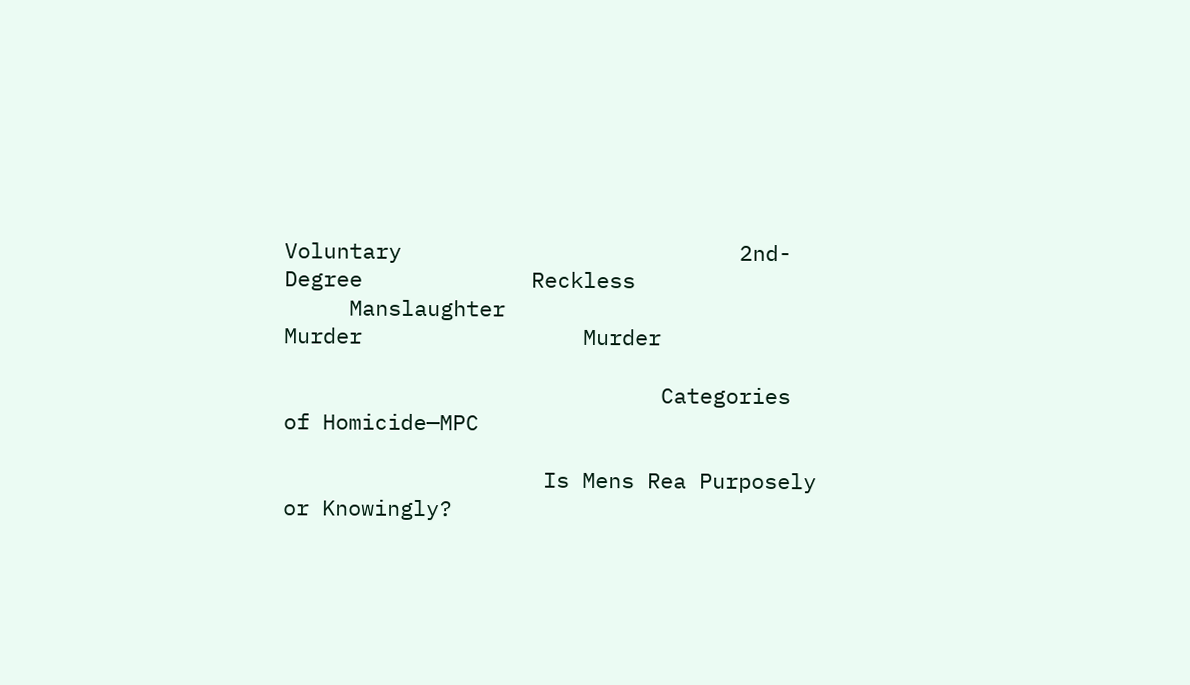Voluntary                          2nd-Degree             Reckless
     Manslaughter                       Murder                 Murder

                             Categories of Homicide—MPC

                    Is Mens Rea Purposely or Knowingly?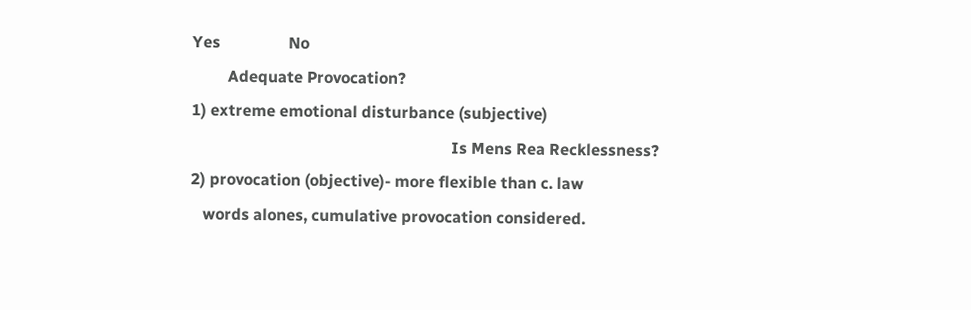Yes                 No
         Adequate Provocation?
1) extreme emotional disturbance (subjective)
                                                                 Is Mens Rea Recklessness?
2) provocation (objective)- more flexible than c. law
   words alones, cumulative provocation considered.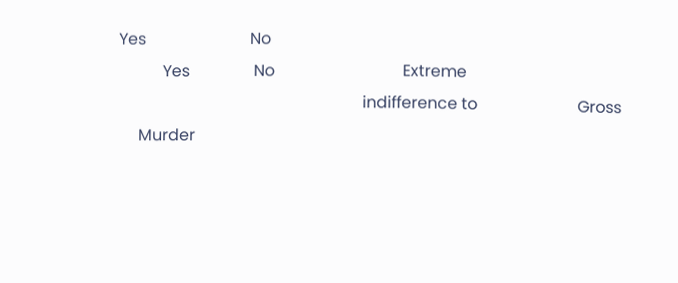Yes                          No
           Yes                No                                Extreme
                                                             indifference to                         Gross
     Murder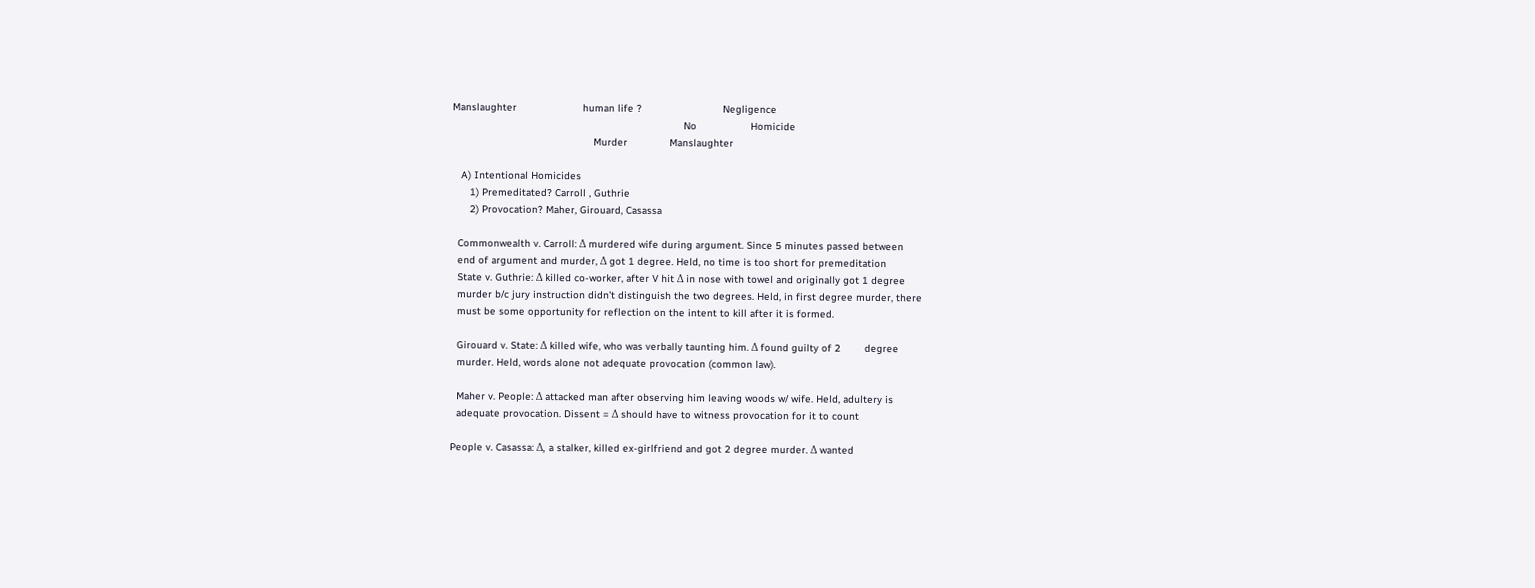Manslaughter                      human life ?                           Negligence
                                                                             No                  Homicide
                                               Murder              Manslaughter

   A) Intentional Homicides
      1) Premeditated? Carroll , Guthrie
      2) Provocation? Maher, Girouard, Casassa

  Commonwealth v. Carroll: Δ murdered wife during argument. Since 5 minutes passed between
  end of argument and murder, Δ got 1 degree. Held, no time is too short for premeditation
  State v. Guthrie: Δ killed co-worker, after V hit Δ in nose with towel and originally got 1 degree
  murder b/c jury instruction didn’t distinguish the two degrees. Held, in first degree murder, there
  must be some opportunity for reflection on the intent to kill after it is formed.

  Girouard v. State: Δ killed wife, who was verbally taunting him. Δ found guilty of 2        degree
  murder. Held, words alone not adequate provocation (common law).

  Maher v. People: Δ attacked man after observing him leaving woods w/ wife. Held, adultery is
  adequate provocation. Dissent = Δ should have to witness provocation for it to count

People v. Casassa: Δ, a stalker, killed ex-girlfriend and got 2 degree murder. Δ wanted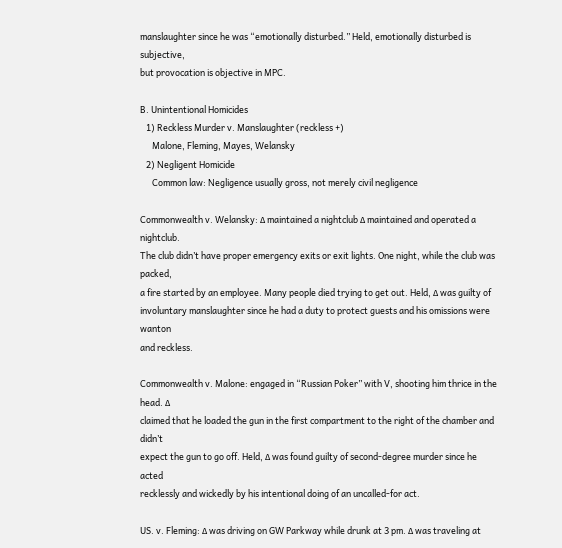manslaughter since he was “emotionally disturbed.” Held, emotionally disturbed is subjective,
but provocation is objective in MPC.

B. Unintentional Homicides
   1) Reckless Murder v. Manslaughter (reckless +)
      Malone, Fleming, Mayes, Welansky
   2) Negligent Homicide
      Common law: Negligence usually gross, not merely civil negligence

Commonwealth v. Welansky: Δ maintained a nightclub Δ maintained and operated a nightclub.
The club didn’t have proper emergency exits or exit lights. One night, while the club was packed,
a fire started by an employee. Many people died trying to get out. Held, Δ was guilty of
involuntary manslaughter since he had a duty to protect guests and his omissions were wanton
and reckless.

Commonwealth v. Malone: engaged in “Russian Poker” with V, shooting him thrice in the head. Δ
claimed that he loaded the gun in the first compartment to the right of the chamber and didn’t
expect the gun to go off. Held, Δ was found guilty of second-degree murder since he acted
recklessly and wickedly by his intentional doing of an uncalled-for act.

US. v. Fleming: Δ was driving on GW Parkway while drunk at 3 pm. Δ was traveling at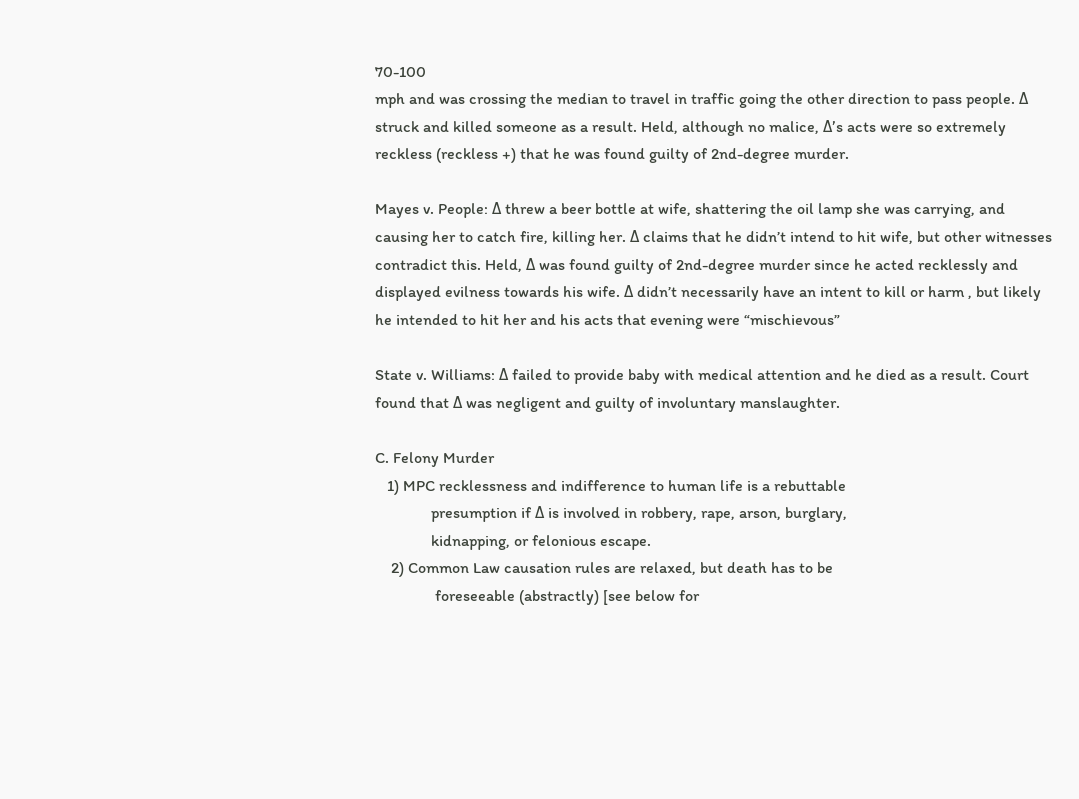70-100
mph and was crossing the median to travel in traffic going the other direction to pass people. Δ
struck and killed someone as a result. Held, although no malice, Δ’s acts were so extremely
reckless (reckless +) that he was found guilty of 2nd-degree murder.

Mayes v. People: Δ threw a beer bottle at wife, shattering the oil lamp she was carrying, and
causing her to catch fire, killing her. Δ claims that he didn’t intend to hit wife, but other witnesses
contradict this. Held, Δ was found guilty of 2nd-degree murder since he acted recklessly and
displayed evilness towards his wife. Δ didn’t necessarily have an intent to kill or harm , but likely
he intended to hit her and his acts that evening were “mischievous”

State v. Williams: Δ failed to provide baby with medical attention and he died as a result. Court
found that Δ was negligent and guilty of involuntary manslaughter.

C. Felony Murder
   1) MPC recklessness and indifference to human life is a rebuttable
              presumption if Δ is involved in robbery, rape, arson, burglary,
              kidnapping, or felonious escape.
    2) Common Law causation rules are relaxed, but death has to be
               foreseeable (abstractly) [see below for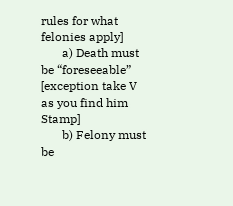rules for what felonies apply]
       a) Death must be “foreseeable” [exception take V as you find him Stamp]
       b) Felony must be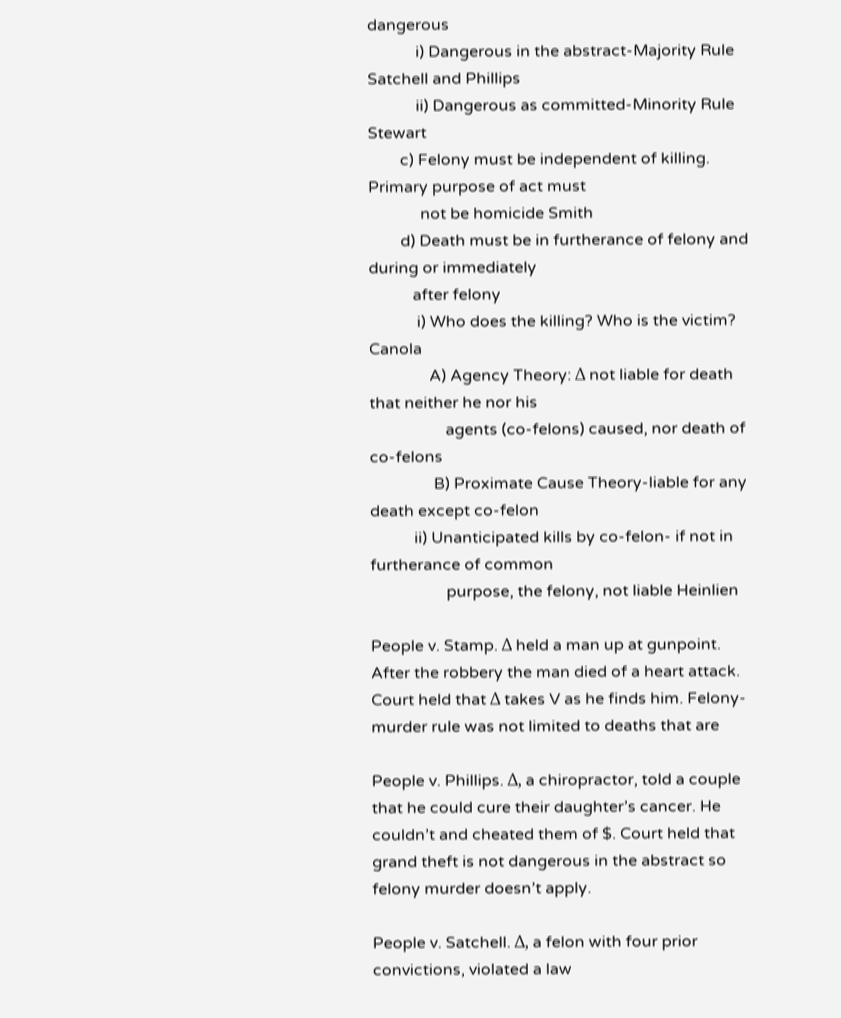dangerous
            i) Dangerous in the abstract-Majority Rule Satchell and Phillips
            ii) Dangerous as committed-Minority Rule Stewart
        c) Felony must be independent of killing. Primary purpose of act must
             not be homicide Smith
        d) Death must be in furtherance of felony and during or immediately
           after felony
            i) Who does the killing? Who is the victim? Canola
               A) Agency Theory: Δ not liable for death that neither he nor his
                   agents (co-felons) caused, nor death of co-felons
                B) Proximate Cause Theory-liable for any death except co-felon
           ii) Unanticipated kills by co-felon- if not in furtherance of common
                   purpose, the felony, not liable Heinlien

People v. Stamp. Δ held a man up at gunpoint. After the robbery the man died of a heart attack.
Court held that Δ takes V as he finds him. Felony-murder rule was not limited to deaths that are

People v. Phillips. Δ, a chiropractor, told a couple that he could cure their daughter’s cancer. He
couldn’t and cheated them of $. Court held that grand theft is not dangerous in the abstract so
felony murder doesn’t apply.

People v. Satchell. Δ, a felon with four prior convictions, violated a law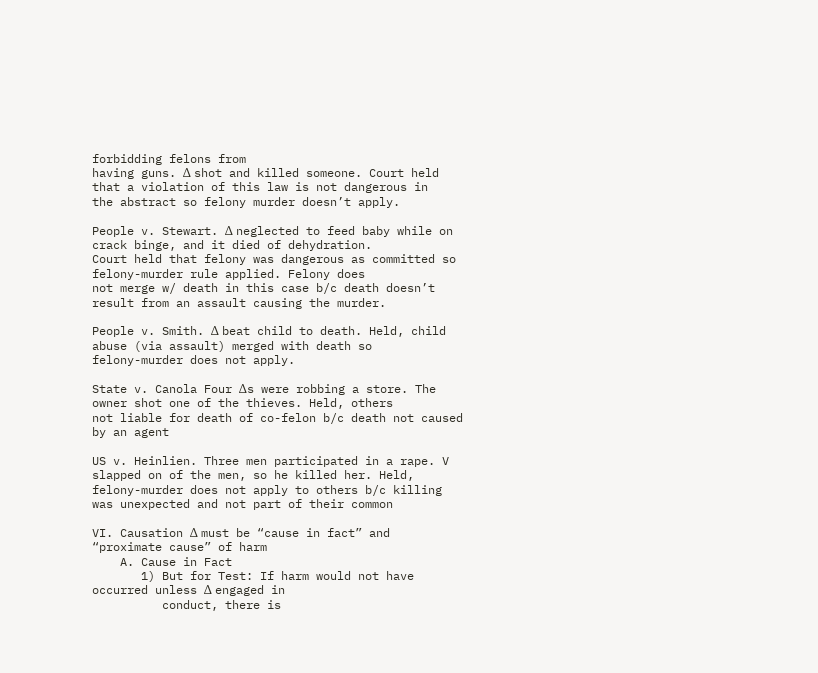forbidding felons from
having guns. Δ shot and killed someone. Court held that a violation of this law is not dangerous in
the abstract so felony murder doesn’t apply.

People v. Stewart. Δ neglected to feed baby while on crack binge, and it died of dehydration.
Court held that felony was dangerous as committed so felony-murder rule applied. Felony does
not merge w/ death in this case b/c death doesn’t result from an assault causing the murder.

People v. Smith. Δ beat child to death. Held, child abuse (via assault) merged with death so
felony-murder does not apply.

State v. Canola Four Δs were robbing a store. The owner shot one of the thieves. Held, others
not liable for death of co-felon b/c death not caused by an agent

US v. Heinlien. Three men participated in a rape. V slapped on of the men, so he killed her. Held,
felony-murder does not apply to others b/c killing was unexpected and not part of their common

VI. Causation Δ must be “cause in fact” and “proximate cause” of harm
    A. Cause in Fact
       1) But for Test: If harm would not have occurred unless Δ engaged in
          conduct, there is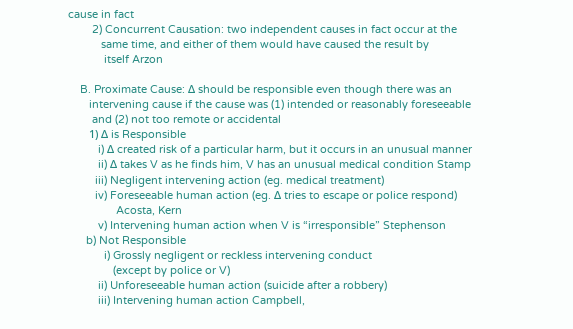cause in fact
        2) Concurrent Causation: two independent causes in fact occur at the
           same time, and either of them would have caused the result by
            itself Arzon

    B. Proximate Cause: Δ should be responsible even though there was an
       intervening cause if the cause was (1) intended or reasonably foreseeable
        and (2) not too remote or accidental
       1) Δ is Responsible
          i) Δ created risk of a particular harm, but it occurs in an unusual manner
          ii) Δ takes V as he finds him, V has an unusual medical condition Stamp
         iii) Negligent intervening action (eg. medical treatment)
         iv) Foreseeable human action (eg. Δ tries to escape or police respond)
                Acosta, Kern
          v) Intervening human action when V is “irresponsible” Stephenson
      b) Not Responsible
            i) Grossly negligent or reckless intervening conduct
               (except by police or V)
          ii) Unforeseeable human action (suicide after a robbery)
          iii) Intervening human action Campbell,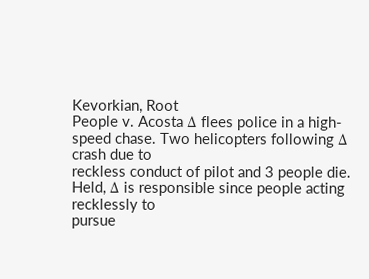Kevorkian, Root
People v. Acosta Δ flees police in a high-speed chase. Two helicopters following Δ crash due to
reckless conduct of pilot and 3 people die. Held, Δ is responsible since people acting recklessly to
pursue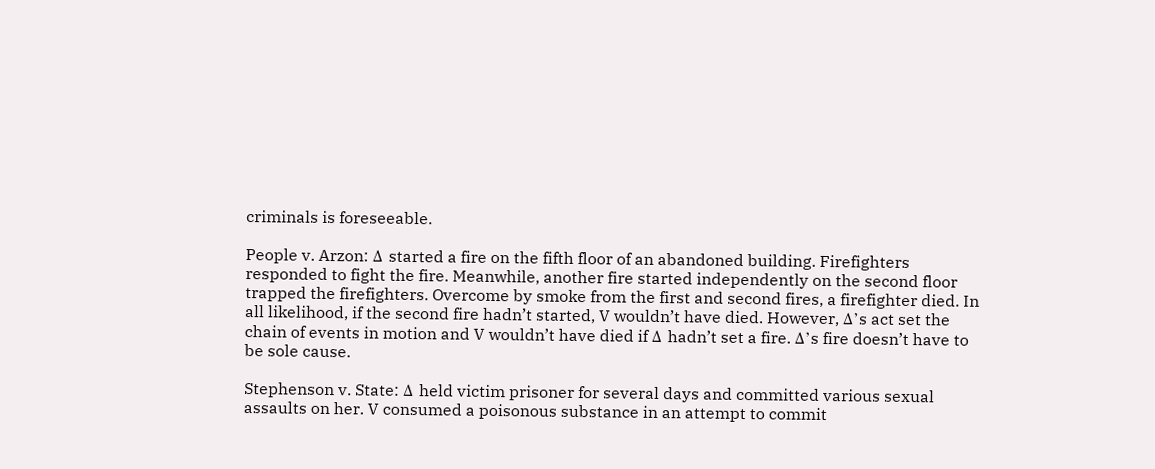criminals is foreseeable.

People v. Arzon: Δ started a fire on the fifth floor of an abandoned building. Firefighters
responded to fight the fire. Meanwhile, another fire started independently on the second floor
trapped the firefighters. Overcome by smoke from the first and second fires, a firefighter died. In
all likelihood, if the second fire hadn’t started, V wouldn’t have died. However, Δ’s act set the
chain of events in motion and V wouldn’t have died if Δ hadn’t set a fire. Δ’s fire doesn’t have to
be sole cause.

Stephenson v. State: Δ held victim prisoner for several days and committed various sexual
assaults on her. V consumed a poisonous substance in an attempt to commit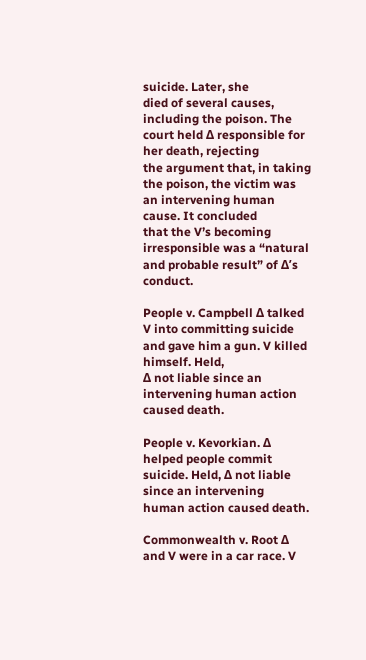suicide. Later, she
died of several causes, including the poison. The court held Δ responsible for her death, rejecting
the argument that, in taking the poison, the victim was an intervening human cause. It concluded
that the V’s becoming irresponsible was a “natural and probable result” of Δ’s conduct.

People v. Campbell Δ talked V into committing suicide and gave him a gun. V killed himself. Held,
Δ not liable since an intervening human action caused death.

People v. Kevorkian. Δ helped people commit suicide. Held, Δ not liable since an intervening
human action caused death.

Commonwealth v. Root Δ and V were in a car race. V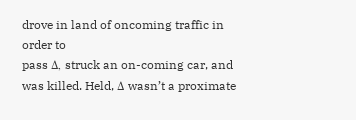drove in land of oncoming traffic in order to
pass Δ, struck an on-coming car, and was killed. Held, Δ wasn’t a proximate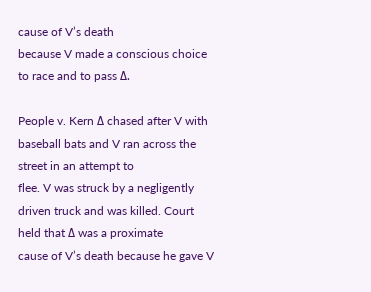cause of V’s death
because V made a conscious choice to race and to pass Δ.

People v. Kern Δ chased after V with baseball bats and V ran across the street in an attempt to
flee. V was struck by a negligently driven truck and was killed. Court held that Δ was a proximate
cause of V’s death because he gave V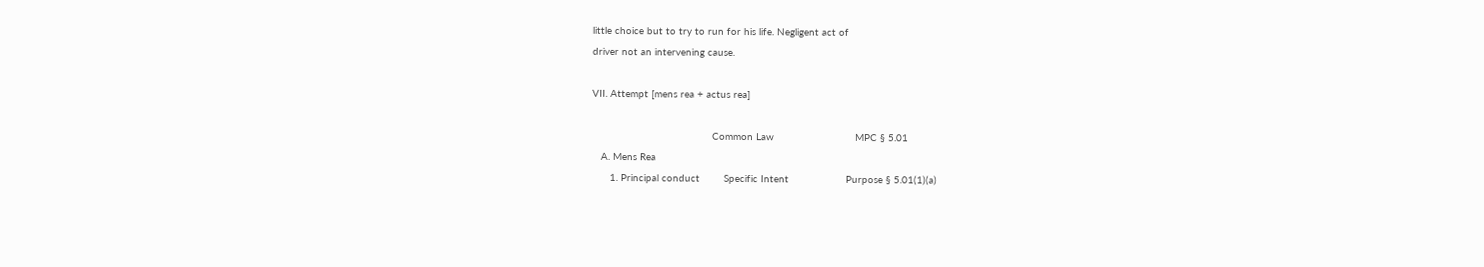little choice but to try to run for his life. Negligent act of
driver not an intervening cause.

VII. Attempt [mens rea + actus rea]

                                        Common Law                           MPC § 5.01
   A. Mens Rea
      1. Principal conduct        Specific Intent                   Purpose § 5.01(1)(a)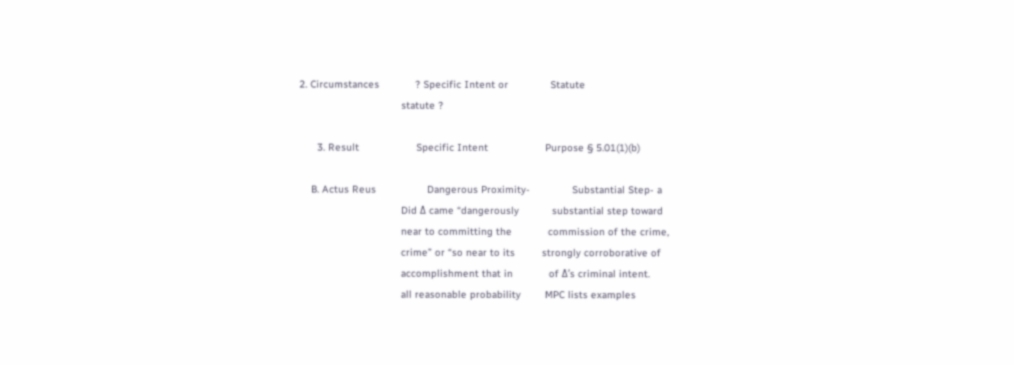2. Circumstances            ? Specific Intent or              Statute
                                  statute ?

      3. Result                   Specific Intent                   Purpose § 5.01(1)(b)

    B. Actus Reus                 Dangerous Proximity-              Substantial Step- a
                                  Did Δ came “dangerously           substantial step toward
                                  near to committing the            commission of the crime,
                                  crime” or “so near to its         strongly corroborative of
                                  accomplishment that in            of Δ’s criminal intent.
                                  all reasonable probability        MPC lists examples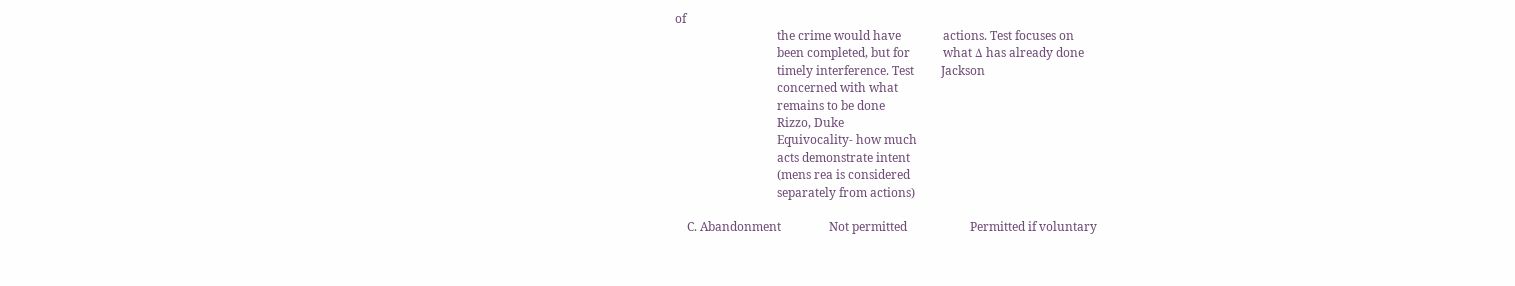of
                                  the crime would have              actions. Test focuses on
                                  been completed, but for           what Δ has already done
                                  timely interference. Test         Jackson
                                  concerned with what
                                  remains to be done
                                  Rizzo, Duke
                                  Equivocality- how much
                                  acts demonstrate intent
                                  (mens rea is considered
                                  separately from actions)

    C. Abandonment                Not permitted                     Permitted if voluntary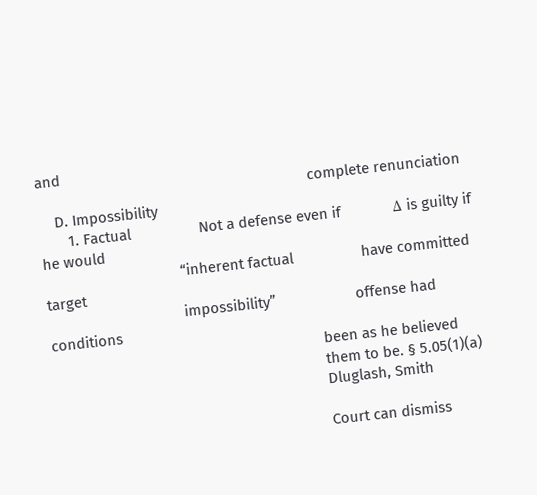and
                                                                    complete renunciation
    D. Impossibility
       1. Factual                 Not a defense even if             Δ is guilty if he would
                                  “inherent factual                 have committed target
                                  impossibility”                    offense had conditions
                                                                    been as he believed
                                                                    them to be. § 5.05(1)(a)
                                                                    Dluglash, Smith

                                                                    Court can dismiss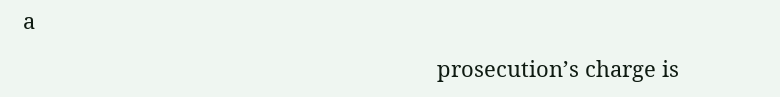a

                                                                     prosecution’s charge is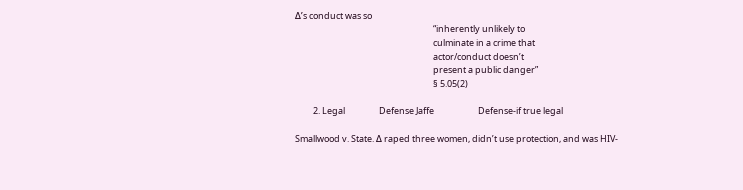Δ’s conduct was so
                                                                     “inherently unlikely to
                                                                     culminate in a crime that
                                                                     actor/conduct doesn’t
                                                                     present a public danger”
                                                                     § 5.05(2)

         2. Legal                 Defense Jaffe                      Defense-if true legal

Smallwood v. State. Δ raped three women, didn’t use protection, and was HIV-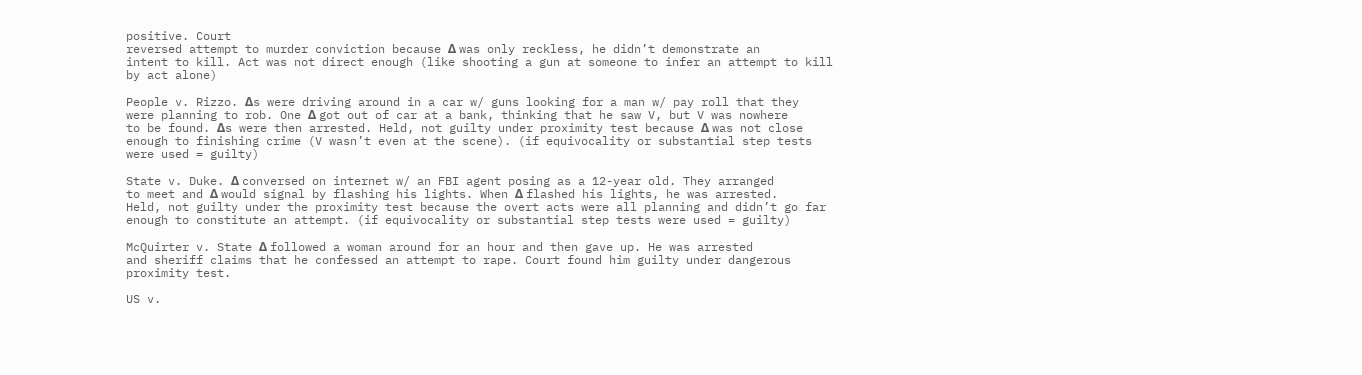positive. Court
reversed attempt to murder conviction because Δ was only reckless, he didn’t demonstrate an
intent to kill. Act was not direct enough (like shooting a gun at someone to infer an attempt to kill
by act alone)

People v. Rizzo. Δs were driving around in a car w/ guns looking for a man w/ pay roll that they
were planning to rob. One Δ got out of car at a bank, thinking that he saw V, but V was nowhere
to be found. Δs were then arrested. Held, not guilty under proximity test because Δ was not close
enough to finishing crime (V wasn’t even at the scene). (if equivocality or substantial step tests
were used = guilty)

State v. Duke. Δ conversed on internet w/ an FBI agent posing as a 12-year old. They arranged
to meet and Δ would signal by flashing his lights. When Δ flashed his lights, he was arrested.
Held, not guilty under the proximity test because the overt acts were all planning and didn’t go far
enough to constitute an attempt. (if equivocality or substantial step tests were used = guilty)

McQuirter v. State Δ followed a woman around for an hour and then gave up. He was arrested
and sheriff claims that he confessed an attempt to rape. Court found him guilty under dangerous
proximity test.

US v.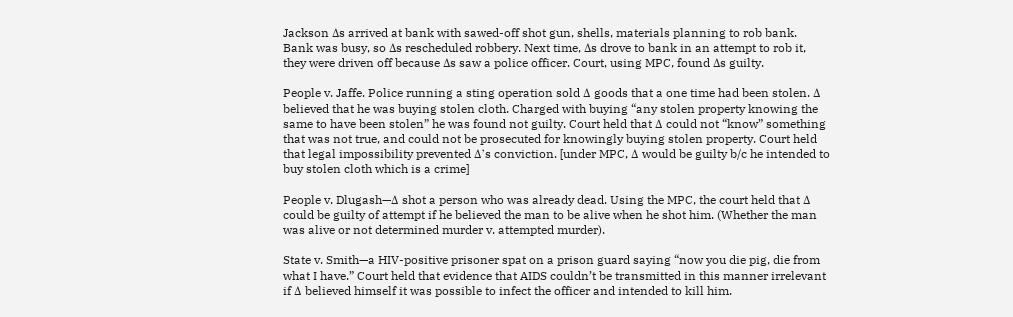Jackson Δs arrived at bank with sawed-off shot gun, shells, materials planning to rob bank.
Bank was busy, so Δs rescheduled robbery. Next time, Δs drove to bank in an attempt to rob it,
they were driven off because Δs saw a police officer. Court, using MPC, found Δs guilty.

People v. Jaffe. Police running a sting operation sold Δ goods that a one time had been stolen. Δ
believed that he was buying stolen cloth. Charged with buying “any stolen property knowing the
same to have been stolen” he was found not guilty. Court held that Δ could not “know” something
that was not true, and could not be prosecuted for knowingly buying stolen property. Court held
that legal impossibility prevented Δ’s conviction. [under MPC, Δ would be guilty b/c he intended to
buy stolen cloth which is a crime]

People v. Dlugash—Δ shot a person who was already dead. Using the MPC, the court held that Δ
could be guilty of attempt if he believed the man to be alive when he shot him. (Whether the man
was alive or not determined murder v. attempted murder).

State v. Smith—a HIV-positive prisoner spat on a prison guard saying “now you die pig, die from
what I have.” Court held that evidence that AIDS couldn’t be transmitted in this manner irrelevant
if Δ believed himself it was possible to infect the officer and intended to kill him.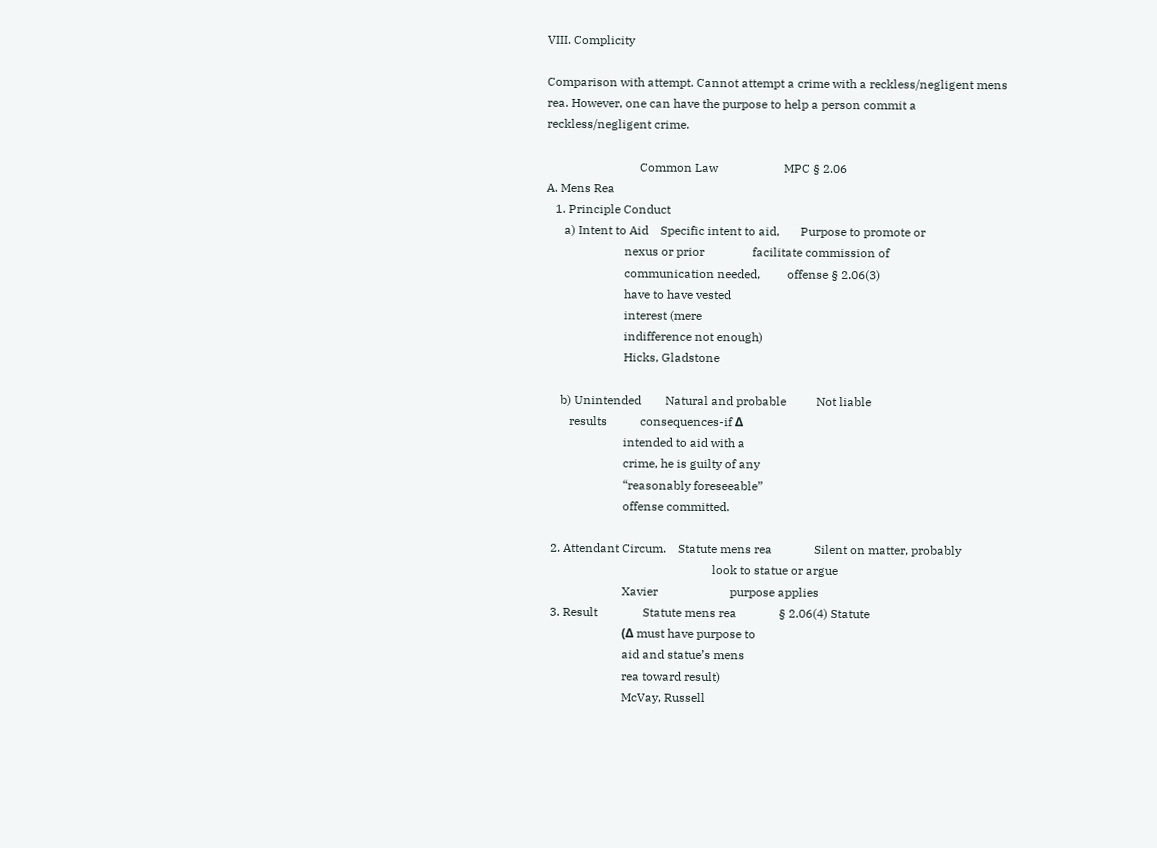VIII. Complicity

Comparison with attempt. Cannot attempt a crime with a reckless/negligent mens
rea. However, one can have the purpose to help a person commit a
reckless/negligent crime.

                               Common Law                      MPC § 2.06
A. Mens Rea
   1. Principle Conduct
      a) Intent to Aid    Specific intent to aid,       Purpose to promote or
                          nexus or prior                facilitate commission of
                          communication needed,         offense § 2.06(3)
                          have to have vested
                          interest (mere
                          indifference not enough)
                          Hicks, Gladstone

     b) Unintended        Natural and probable          Not liable
        results           consequences-if Δ
                          intended to aid with a
                          crime, he is guilty of any
                          “reasonably foreseeable”
                          offense committed.

  2. Attendant Circum.    Statute mens rea              Silent on matter, probably
                                                        look to statue or argue
                          Xavier                        purpose applies
  3. Result               Statute mens rea              § 2.06(4) Statute
                          (Δ must have purpose to
                          aid and statue’s mens
                          rea toward result)
                          McVay, Russell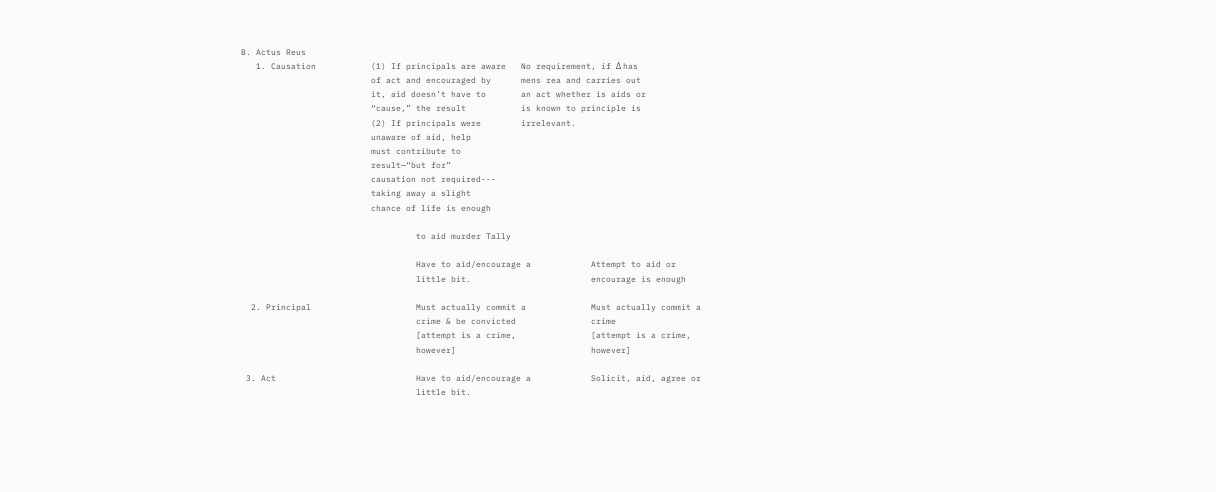B. Actus Reus
   1. Causation           (1) If principals are aware   No requirement, if Δ has
                          of act and encouraged by      mens rea and carries out
                          it, aid doesn’t have to       an act whether is aids or
                          “cause,” the result           is known to principle is
                          (2) If principals were        irrelevant.
                          unaware of aid, help
                          must contribute to
                          result—“but for”
                          causation not required---
                          taking away a slight
                          chance of life is enough

                                   to aid murder Tally

                                   Have to aid/encourage a            Attempt to aid or
                                   little bit.                        encourage is enough

  2. Principal                     Must actually commit a             Must actually commit a
                                   crime & be convicted               crime
                                   [attempt is a crime,               [attempt is a crime,
                                   however]                           however]

 3. Act                            Have to aid/encourage a            Solicit, aid, agree or
                                   little bit.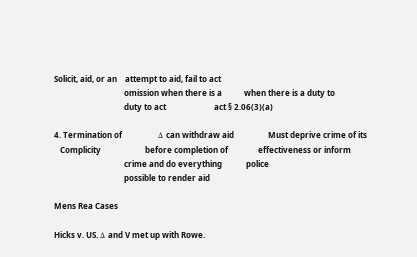Solicit, aid, or an    attempt to aid, fail to act
                                   omission when there is a           when there is a duty to
                                   duty to act                        act § 2.06(3)(a)

4. Termination of                  Δ can withdraw aid                 Must deprive crime of its
   Complicity                      before completion of               effectiveness or inform
                                   crime and do everything            police
                                   possible to render aid

Mens Rea Cases

Hicks v. US. Δ and V met up with Rowe.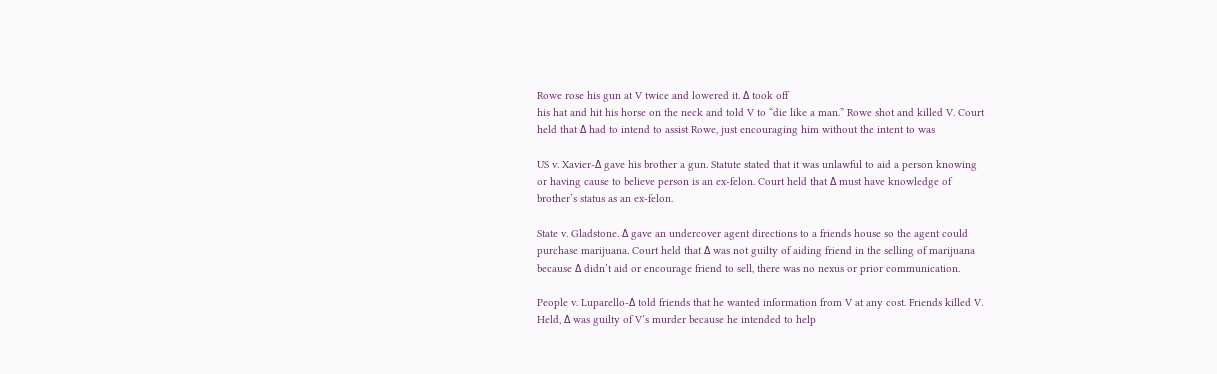Rowe rose his gun at V twice and lowered it. Δ took off
his hat and hit his horse on the neck and told V to “die like a man.” Rowe shot and killed V. Court
held that Δ had to intend to assist Rowe, just encouraging him without the intent to was

US v. Xavier-Δ gave his brother a gun. Statute stated that it was unlawful to aid a person knowing
or having cause to believe person is an ex-felon. Court held that Δ must have knowledge of
brother’s status as an ex-felon.

State v. Gladstone. Δ gave an undercover agent directions to a friends house so the agent could
purchase marijuana. Court held that Δ was not guilty of aiding friend in the selling of marijuana
because Δ didn’t aid or encourage friend to sell, there was no nexus or prior communication.

People v. Luparello-Δ told friends that he wanted information from V at any cost. Friends killed V.
Held, Δ was guilty of V’s murder because he intended to help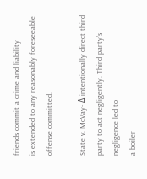friends commit a crime and liability
is extended to any reasonably foreseeable offense committed.

State v. McVay- Δ intentionally direct third party to act negligently. Third party’s negligence led to
a boiler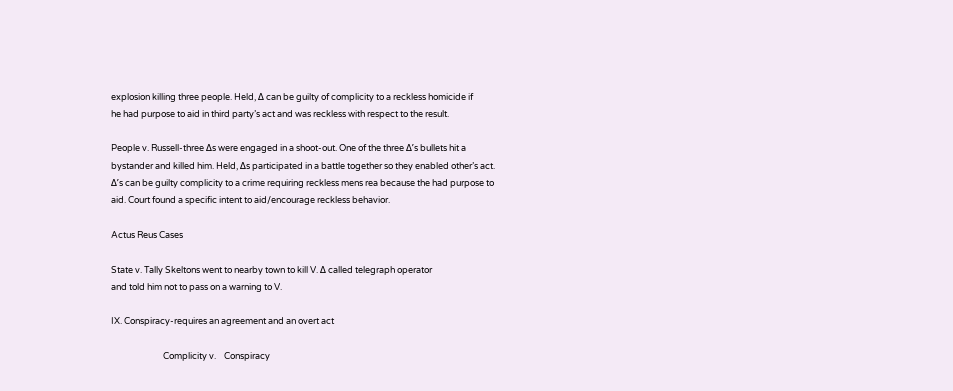explosion killing three people. Held, Δ can be guilty of complicity to a reckless homicide if
he had purpose to aid in third party’s act and was reckless with respect to the result.

People v. Russell-three Δs were engaged in a shoot-out. One of the three Δ’s bullets hit a
bystander and killed him. Held, Δs participated in a battle together so they enabled other’s act.
Δ’s can be guilty complicity to a crime requiring reckless mens rea because the had purpose to
aid. Court found a specific intent to aid/encourage reckless behavior.

Actus Reus Cases

State v. Tally Skeltons went to nearby town to kill V. Δ called telegraph operator
and told him not to pass on a warning to V.

IX. Conspiracy-requires an agreement and an overt act

                          Complicity v.    Conspiracy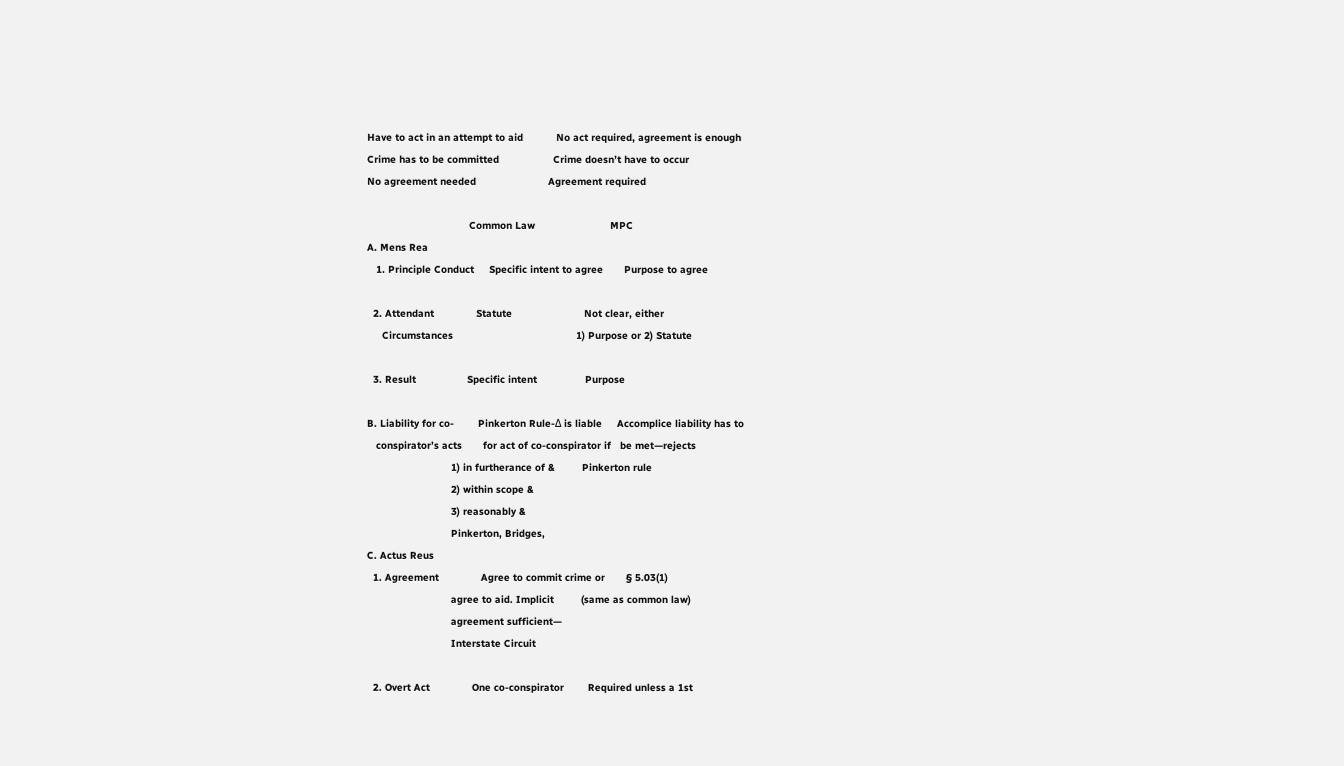Have to act in an attempt to aid           No act required, agreement is enough
Crime has to be committed                  Crime doesn’t have to occur
No agreement needed                        Agreement required

                                  Common Law                         MPC
A. Mens Rea
   1. Principle Conduct     Specific intent to agree       Purpose to agree

  2. Attendant              Statute                        Not clear, either
     Circumstances                                         1) Purpose or 2) Statute

  3. Result                 Specific intent                Purpose

B. Liability for co-        Pinkerton Rule-Δ is liable     Accomplice liability has to
   conspirator’s acts       for act of co-conspirator if   be met—rejects
                            1) in furtherance of &         Pinkerton rule
                            2) within scope &
                            3) reasonably &
                            Pinkerton, Bridges,
C. Actus Reus
  1. Agreement              Agree to commit crime or       § 5.03(1)
                            agree to aid. Implicit         (same as common law)
                            agreement sufficient—
                            Interstate Circuit

  2. Overt Act              One co-conspirator        Required unless a 1st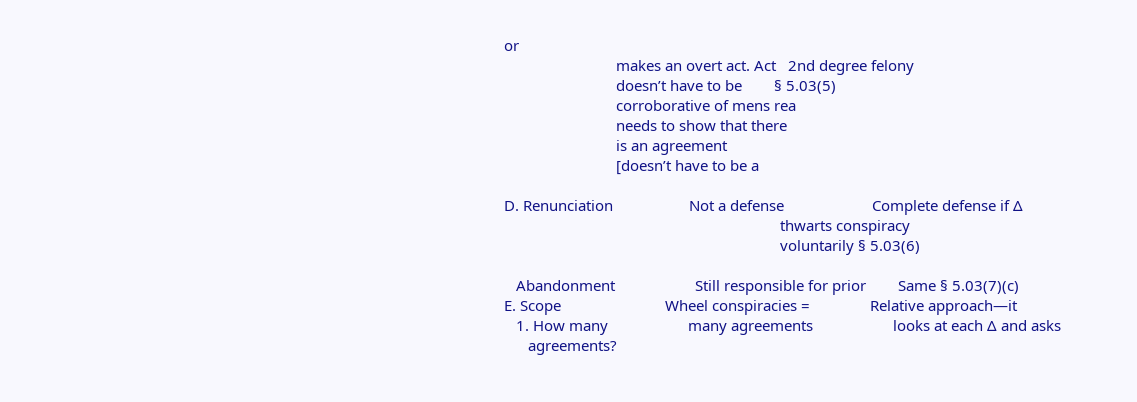or
                            makes an overt act. Act   2nd degree felony
                            doesn’t have to be        § 5.03(5)
                            corroborative of mens rea
                            needs to show that there
                            is an agreement
                            [doesn’t have to be a

D. Renunciation                   Not a defense                      Complete defense if Δ
                                                                     thwarts conspiracy
                                                                     voluntarily § 5.03(6)

   Abandonment                    Still responsible for prior        Same § 5.03(7)(c)
E. Scope                          Wheel conspiracies =               Relative approach—it
   1. How many                    many agreements                    looks at each Δ and asks
      agreements?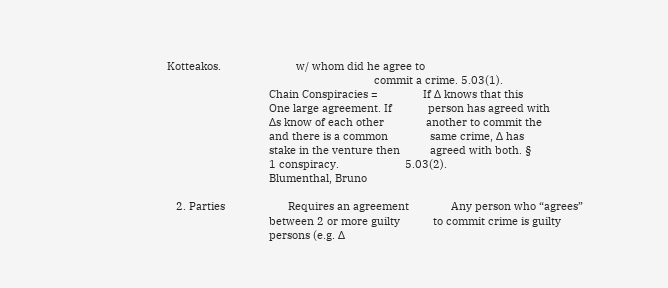Kotteakos.                         w/ whom did he agree to
                                                                     commit a crime. 5.03(1).
                                  Chain Conspiracies =               If Δ knows that this
                                  One large agreement. If            person has agreed with
                                  Δs know of each other              another to commit the
                                  and there is a common              same crime, Δ has
                                  stake in the venture then          agreed with both. §
                                  1 conspiracy.                      5.03(2).
                                  Blumenthal, Bruno

   2. Parties                     Requires an agreement              Any person who “agrees”
                                  between 2 or more guilty           to commit crime is guilty
                                  persons (e.g. Δ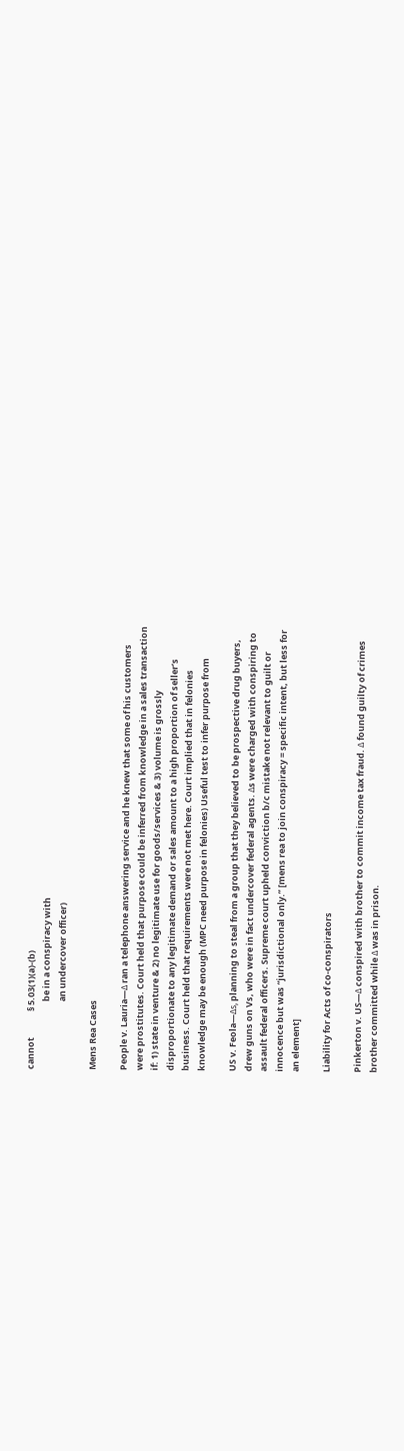cannot             § 5.03(1)(a)-(b)
                                  be in a conspiracy with
                                  an undercover officer)

Mens Rea Cases

People v. Lauria—Δ ran a telephone answering service and he knew that some of his customers
were prostitutes. Court held that purpose could be inferred from knowledge in a sales transaction
if: 1) state in venture & 2) no legitimate use for goods/services & 3) volume is grossly
disproportionate to any legitimate demand or sales amount to a high proportion of seller’s
business. Court held that requirements were not met here. Court implied that in felonies
knowledge may be enough (MPC need purpose in felonies) Useful test to infer purpose from

US v. Feola—Δs, planning to steal from a group that they believed to be prospective drug buyers,
drew guns on Vs, who were in fact undercover federal agents. Δs were charged with conspiring to
assault federal officers. Supreme court upheld conviction b/c mistake not relevant to guilt or
innocence but was “jurisdictional only.” [mens rea to join conspiracy = specific intent, but less for
an element]

Liability for Acts of co-conspirators

Pinkerton v. US—Δ conspired with brother to commit income tax fraud. Δ found guilty of crimes
brother committed while Δ was in prison.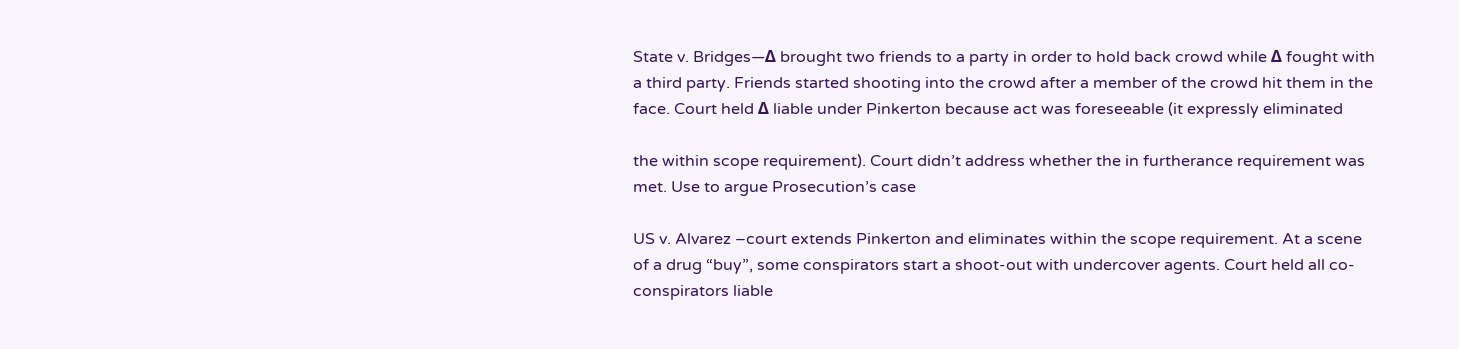State v. Bridges—Δ brought two friends to a party in order to hold back crowd while Δ fought with
a third party. Friends started shooting into the crowd after a member of the crowd hit them in the
face. Court held Δ liable under Pinkerton because act was foreseeable (it expressly eliminated

the within scope requirement). Court didn’t address whether the in furtherance requirement was
met. Use to argue Prosecution’s case

US v. Alvarez –court extends Pinkerton and eliminates within the scope requirement. At a scene
of a drug “buy”, some conspirators start a shoot-out with undercover agents. Court held all co-
conspirators liable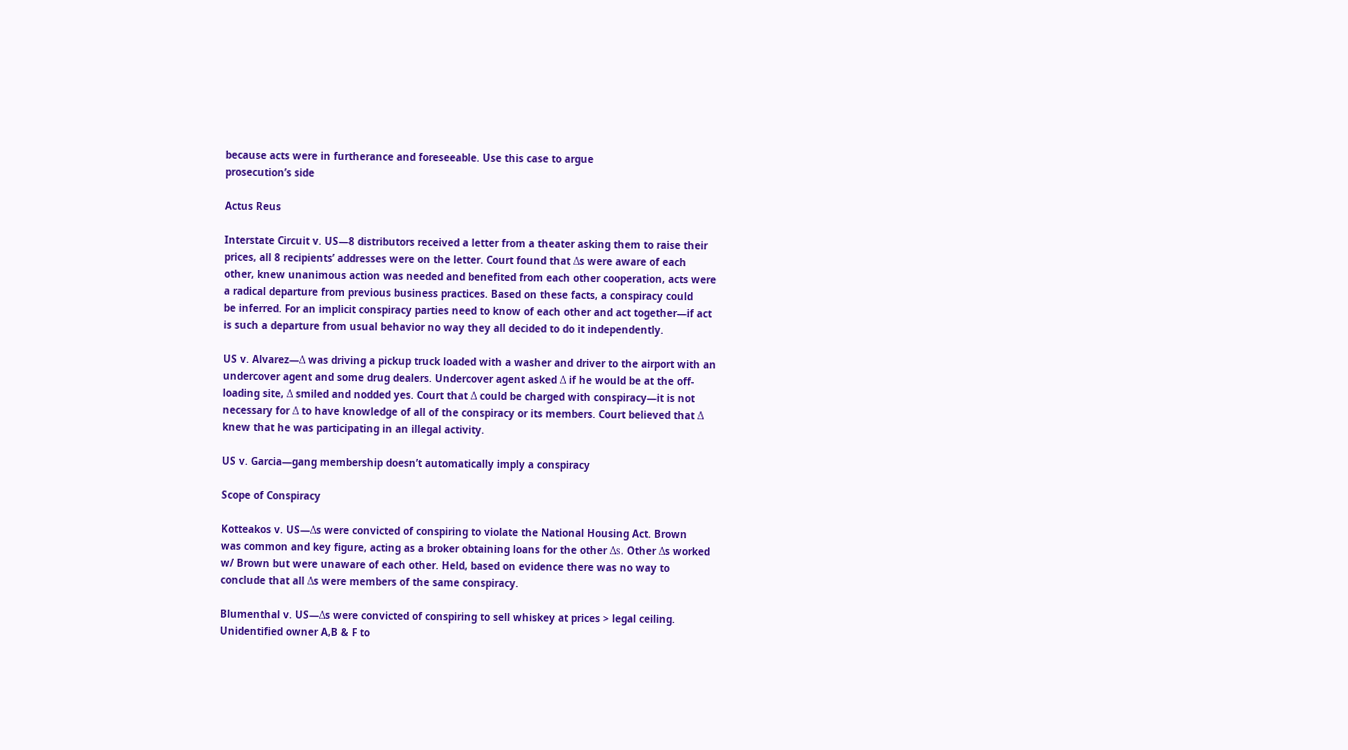because acts were in furtherance and foreseeable. Use this case to argue
prosecution’s side

Actus Reus

Interstate Circuit v. US—8 distributors received a letter from a theater asking them to raise their
prices, all 8 recipients’ addresses were on the letter. Court found that Δs were aware of each
other, knew unanimous action was needed and benefited from each other cooperation, acts were
a radical departure from previous business practices. Based on these facts, a conspiracy could
be inferred. For an implicit conspiracy parties need to know of each other and act together—if act
is such a departure from usual behavior no way they all decided to do it independently.

US v. Alvarez—Δ was driving a pickup truck loaded with a washer and driver to the airport with an
undercover agent and some drug dealers. Undercover agent asked Δ if he would be at the off-
loading site, Δ smiled and nodded yes. Court that Δ could be charged with conspiracy—it is not
necessary for Δ to have knowledge of all of the conspiracy or its members. Court believed that Δ
knew that he was participating in an illegal activity.

US v. Garcia—gang membership doesn’t automatically imply a conspiracy

Scope of Conspiracy

Kotteakos v. US—Δs were convicted of conspiring to violate the National Housing Act. Brown
was common and key figure, acting as a broker obtaining loans for the other Δs. Other Δs worked
w/ Brown but were unaware of each other. Held, based on evidence there was no way to
conclude that all Δs were members of the same conspiracy.

Blumenthal v. US—Δs were convicted of conspiring to sell whiskey at prices > legal ceiling.
Unidentified owner A,B & F to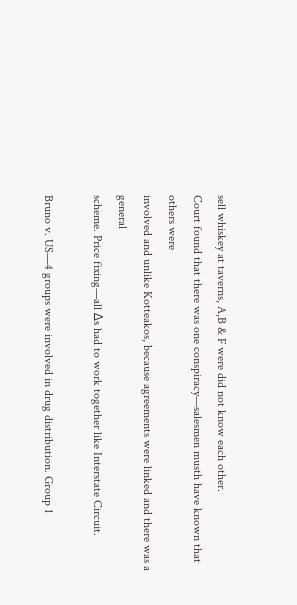sell whiskey at taverns, A,B & F were did not know each other.
Court found that there was one conspiracy—salesmen musth have known that others were
involved and unlike Kotteakos, because agreements were linked and there was a general
scheme. Price fixing—all Δs had to work together like Interstate Circuit.

Bruno v. US—4 groups were involved in drug distribution. Group 1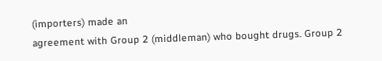(importers) made an
agreement with Group 2 (middleman) who bought drugs. Group 2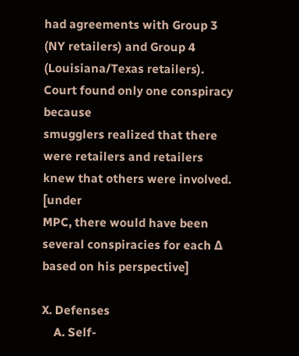had agreements with Group 3
(NY retailers) and Group 4 (Louisiana/Texas retailers). Court found only one conspiracy because
smugglers realized that there were retailers and retailers knew that others were involved. [under
MPC, there would have been several conspiracies for each Δ based on his perspective]

X. Defenses
    A. Self-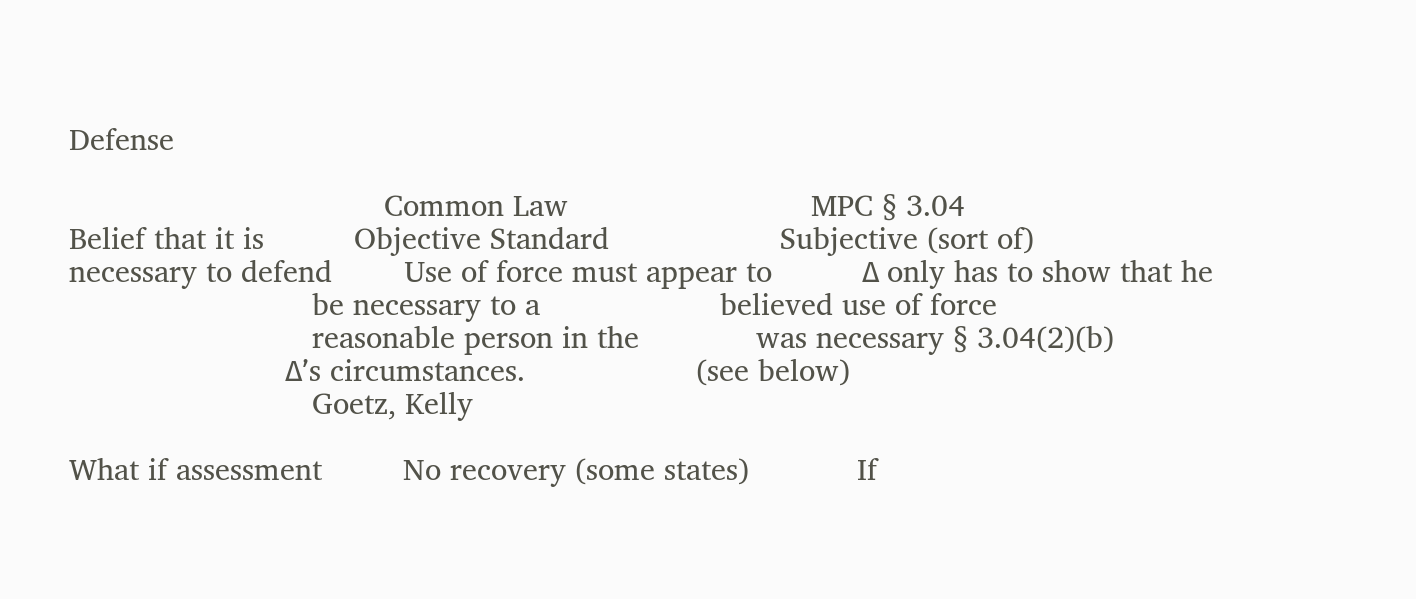Defense

                                   Common Law                           MPC § 3.04
Belief that it is          Objective Standard                   Subjective (sort of)
necessary to defend        Use of force must appear to          Δ only has to show that he
                           be necessary to a                    believed use of force
                           reasonable person in the             was necessary § 3.04(2)(b)
                           Δ’s circumstances.                   (see below)
                           Goetz, Kelly

What if assessment         No recovery (some states)            If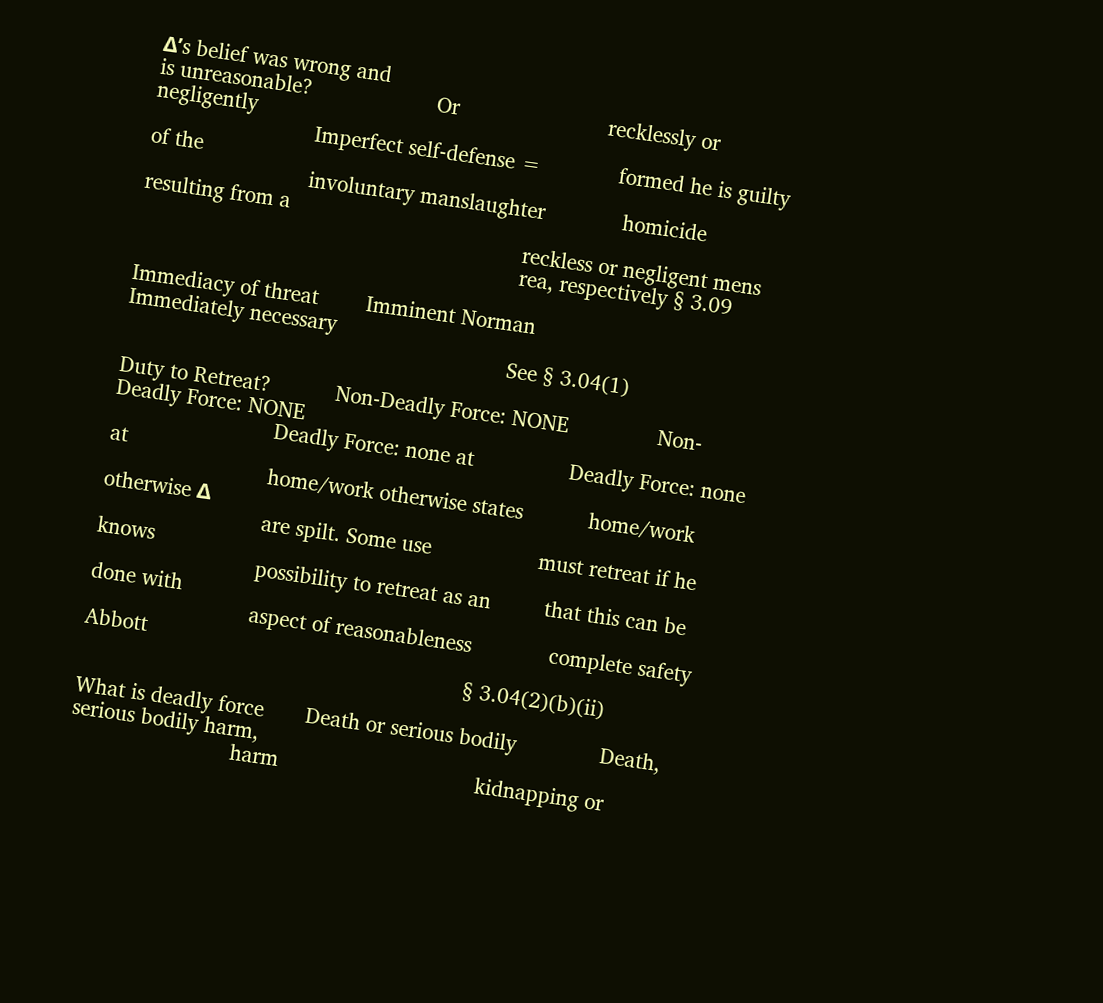Δ’s belief was wrong and
is unreasonable?                     Or                         recklessly or negligently
                           Imperfect self-defense =             formed he is guilty of the
                           involuntary manslaughter             homicide resulting from a
                                                                reckless or negligent mens
                                                                rea, respectively § 3.09

Immediacy of threat        Imminent Norman                      Immediately necessary
                                                                See § 3.04(1)

Duty to Retreat?           Non-Deadly Force: NONE               Non-Deadly Force: NONE
                           Deadly Force: none at                Deadly Force: none at
                           home/work otherwise states           home/work otherwise Δ
                           are spilt. Some use                  must retreat if he knows
                           possibility to retreat as an         that this can be done with
                           aspect of reasonableness             complete safety Abbott
                                                                § 3.04(2)(b)(ii)

What is deadly force       Death or serious bodily              Death, serious bodily harm,
                           harm                                 kidnapping or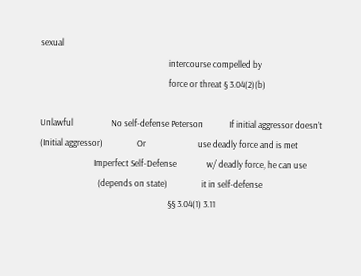sexual
                                                                intercourse compelled by
                                                                force or threat § 3.04(2)(b)

Unlawful                   No self-defense Peterson             If initial aggressor doesn’t
(Initial aggressor)                 Or                          use deadly force and is met
                           Imperfect Self-Defense               w/ deadly force, he can use
                             (depends on state)                 it in self-defense
                                                                §§ 3.04(1) 3.11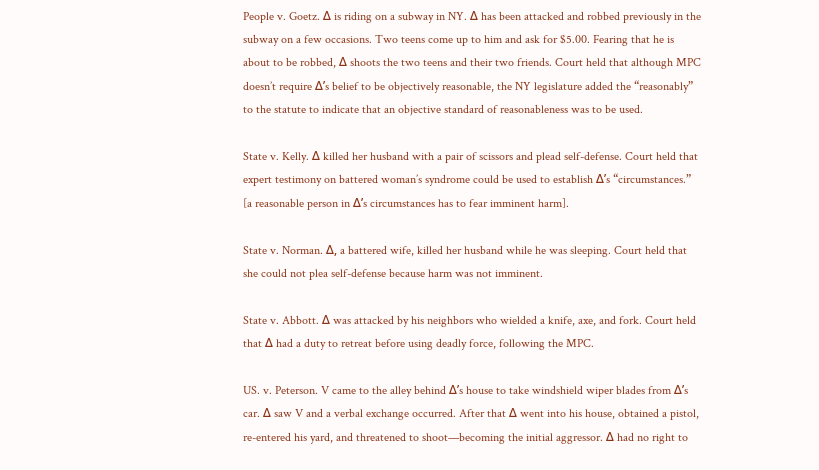People v. Goetz. Δ is riding on a subway in NY. Δ has been attacked and robbed previously in the
subway on a few occasions. Two teens come up to him and ask for $5.00. Fearing that he is
about to be robbed, Δ shoots the two teens and their two friends. Court held that although MPC
doesn’t require Δ’s belief to be objectively reasonable, the NY legislature added the “reasonably”
to the statute to indicate that an objective standard of reasonableness was to be used.

State v. Kelly. Δ killed her husband with a pair of scissors and plead self-defense. Court held that
expert testimony on battered woman’s syndrome could be used to establish Δ’s “circumstances.”
[a reasonable person in Δ’s circumstances has to fear imminent harm].

State v. Norman. Δ, a battered wife, killed her husband while he was sleeping. Court held that
she could not plea self-defense because harm was not imminent.

State v. Abbott. Δ was attacked by his neighbors who wielded a knife, axe, and fork. Court held
that Δ had a duty to retreat before using deadly force, following the MPC.

US. v. Peterson. V came to the alley behind Δ’s house to take windshield wiper blades from Δ’s
car. Δ saw V and a verbal exchange occurred. After that Δ went into his house, obtained a pistol,
re-entered his yard, and threatened to shoot—becoming the initial aggressor. Δ had no right to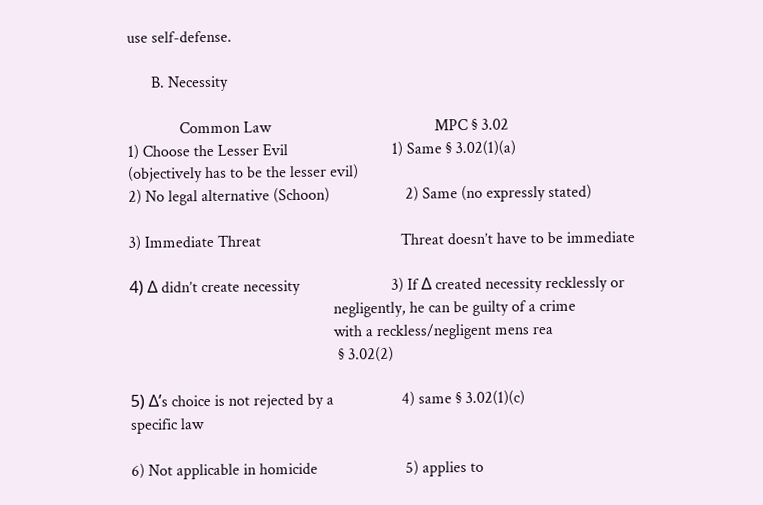use self-defense.

      B. Necessity

             Common Law                                         MPC § 3.02
1) Choose the Lesser Evil                          1) Same § 3.02(1)(a)
(objectively has to be the lesser evil)
2) No legal alternative (Schoon)                   2) Same (no expressly stated)

3) Immediate Threat                                   Threat doesn’t have to be immediate

4) Δ didn’t create necessity                       3) If Δ created necessity recklessly or
                                                   negligently, he can be guilty of a crime
                                                   with a reckless/negligent mens rea
                                                    § 3.02(2)

5) Δ’s choice is not rejected by a                 4) same § 3.02(1)(c)
specific law

6) Not applicable in homicide                      5) applies to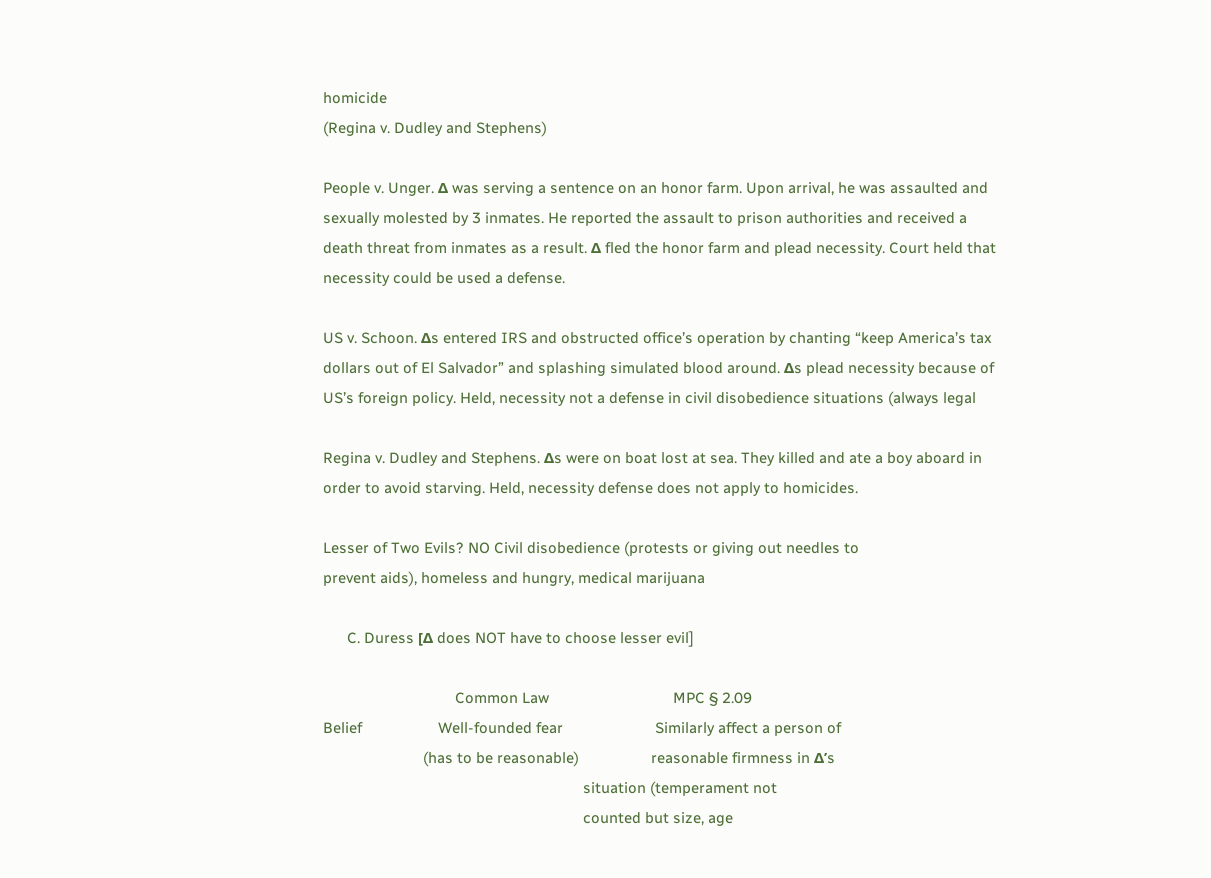homicide
(Regina v. Dudley and Stephens)

People v. Unger. Δ was serving a sentence on an honor farm. Upon arrival, he was assaulted and
sexually molested by 3 inmates. He reported the assault to prison authorities and received a
death threat from inmates as a result. Δ fled the honor farm and plead necessity. Court held that
necessity could be used a defense.

US v. Schoon. Δs entered IRS and obstructed office’s operation by chanting “keep America’s tax
dollars out of El Salvador” and splashing simulated blood around. Δs plead necessity because of
US’s foreign policy. Held, necessity not a defense in civil disobedience situations (always legal

Regina v. Dudley and Stephens. Δs were on boat lost at sea. They killed and ate a boy aboard in
order to avoid starving. Held, necessity defense does not apply to homicides.

Lesser of Two Evils? NO Civil disobedience (protests or giving out needles to
prevent aids), homeless and hungry, medical marijuana

      C. Duress [Δ does NOT have to choose lesser evil]

                                 Common Law                               MPC § 2.09
Belief                   Well-founded fear                       Similarly affect a person of
                         (has to be reasonable)                  reasonable firmness in Δ’s
                                                                 situation (temperament not
                                                                 counted but size, age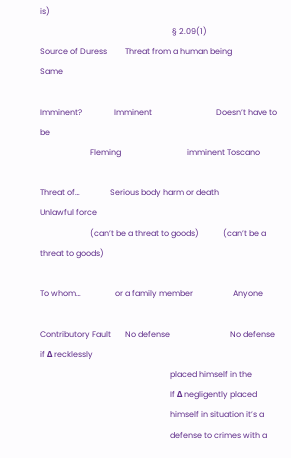is)
                                                                  § 2.09(1)
Source of Duress         Threat from a human being               Same

Imminent?                Imminent                                Doesn’t have to be
                         Fleming                                 imminent Toscano

Threat of…               Serious body harm or death              Unlawful force
                         (can’t be a threat to goods)            (can’t be a threat to goods)

To whom…                 or a family member                    Anyone

Contributory Fault       No defense                              No defense if Δ recklessly
                                                                 placed himself in the
                                                                 If Δ negligently placed
                                                                 himself in situation it’s a
                                                                 defense to crimes with a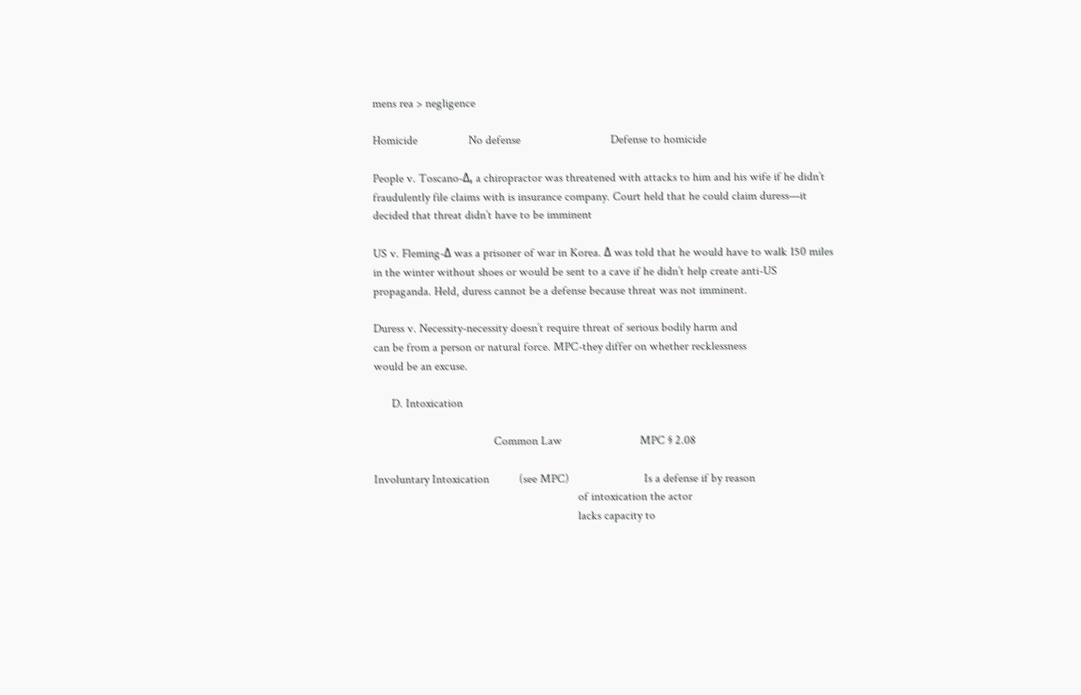mens rea > negligence

Homicide                 No defense                              Defense to homicide

People v. Toscano-Δ, a chiropractor was threatened with attacks to him and his wife if he didn’t
fraudulently file claims with is insurance company. Court held that he could claim duress—it
decided that threat didn’t have to be imminent

US v. Fleming-Δ was a prisoner of war in Korea. Δ was told that he would have to walk 150 miles
in the winter without shoes or would be sent to a cave if he didn’t help create anti-US
propaganda. Held, duress cannot be a defense because threat was not imminent.

Duress v. Necessity-necessity doesn’t require threat of serious bodily harm and
can be from a person or natural force. MPC-they differ on whether recklessness
would be an excuse.

      D. Intoxication

                                        Common Law                          MPC § 2.08

Involuntary Intoxication          (see MPC)                         Is a defense if by reason
                                                                    of intoxication the actor
                                                                    lacks capacity to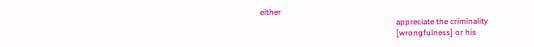either
                                                                    appreciate the criminality
                                                                    [wrongfulness] or his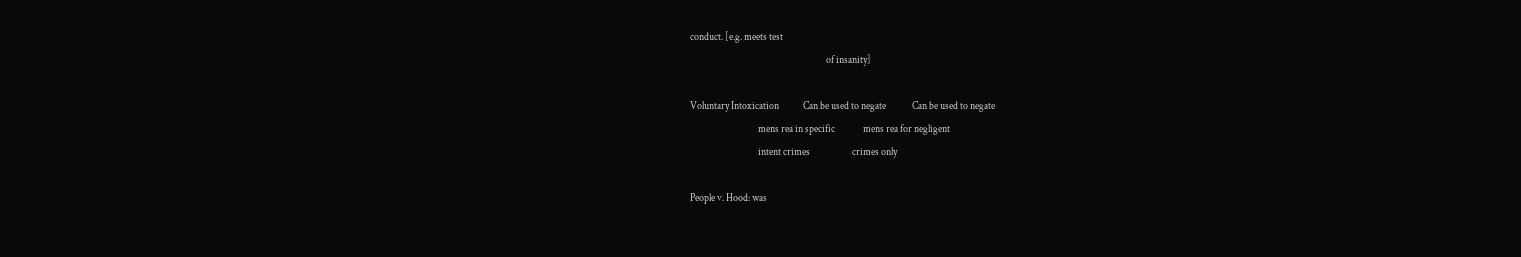conduct. [e.g. meets test
                                                                    of insanity]

Voluntary Intoxication            Can be used to negate             Can be used to negate
                                  mens rea in specific              mens rea for negligent
                                  intent crimes                     crimes only

People v. Hood: was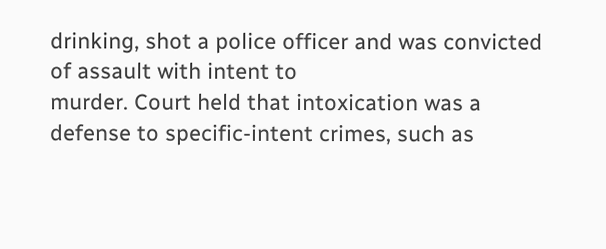drinking, shot a police officer and was convicted of assault with intent to
murder. Court held that intoxication was a defense to specific-intent crimes, such as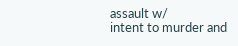assault w/
intent to murder and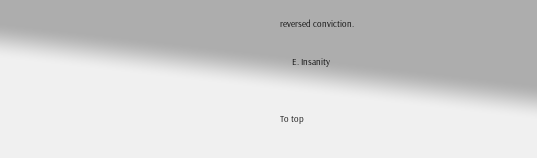reversed conviction.

      E. Insanity


To top